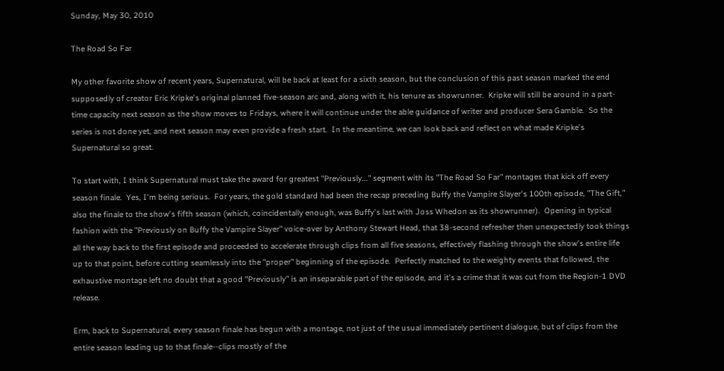Sunday, May 30, 2010

The Road So Far

My other favorite show of recent years, Supernatural, will be back at least for a sixth season, but the conclusion of this past season marked the end supposedly of creator Eric Kripke's original planned five-season arc and, along with it, his tenure as showrunner.  Kripke will still be around in a part-time capacity next season as the show moves to Fridays, where it will continue under the able guidance of writer and producer Sera Gamble.  So the series is not done yet, and next season may even provide a fresh start.  In the meantime, we can look back and reflect on what made Kripke's Supernatural so great.

To start with, I think Supernatural must take the award for greatest "Previously..." segment with its "The Road So Far" montages that kick off every season finale.  Yes, I'm being serious.  For years, the gold standard had been the recap preceding Buffy the Vampire Slayer's 100th episode, "The Gift," also the finale to the show's fifth season (which, coincidentally enough, was Buffy's last with Joss Whedon as its showrunner).  Opening in typical fashion with the "Previously on Buffy the Vampire Slayer" voice-over by Anthony Stewart Head, that 38-second refresher then unexpectedly took things all the way back to the first episode and proceeded to accelerate through clips from all five seasons, effectively flashing through the show's entire life up to that point, before cutting seamlessly into the "proper" beginning of the episode.  Perfectly matched to the weighty events that followed, the exhaustive montage left no doubt that a good "Previously" is an inseparable part of the episode, and it's a crime that it was cut from the Region-1 DVD release.

Erm, back to Supernatural, every season finale has begun with a montage, not just of the usual immediately pertinent dialogue, but of clips from the entire season leading up to that finale--clips mostly of the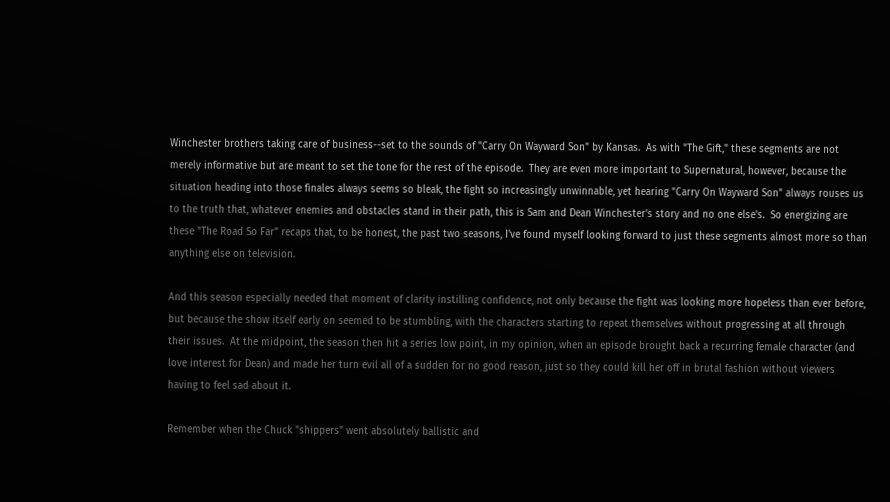Winchester brothers taking care of business--set to the sounds of "Carry On Wayward Son" by Kansas.  As with "The Gift," these segments are not merely informative but are meant to set the tone for the rest of the episode.  They are even more important to Supernatural, however, because the situation heading into those finales always seems so bleak, the fight so increasingly unwinnable, yet hearing "Carry On Wayward Son" always rouses us to the truth that, whatever enemies and obstacles stand in their path, this is Sam and Dean Winchester's story and no one else's.  So energizing are these "The Road So Far" recaps that, to be honest, the past two seasons, I've found myself looking forward to just these segments almost more so than anything else on television.

And this season especially needed that moment of clarity instilling confidence, not only because the fight was looking more hopeless than ever before, but because the show itself early on seemed to be stumbling, with the characters starting to repeat themselves without progressing at all through their issues.  At the midpoint, the season then hit a series low point, in my opinion, when an episode brought back a recurring female character (and love interest for Dean) and made her turn evil all of a sudden for no good reason, just so they could kill her off in brutal fashion without viewers having to feel sad about it.

Remember when the Chuck "shippers" went absolutely ballistic and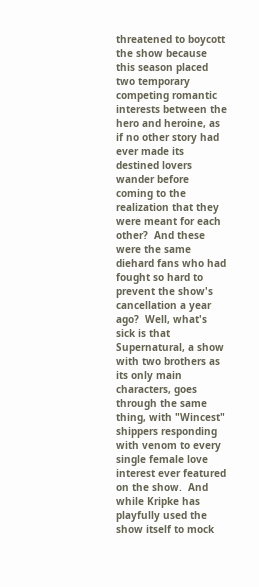threatened to boycott the show because this season placed two temporary competing romantic interests between the hero and heroine, as if no other story had ever made its destined lovers wander before coming to the realization that they were meant for each other?  And these were the same diehard fans who had fought so hard to prevent the show's cancellation a year ago?  Well, what's sick is that Supernatural, a show with two brothers as its only main characters, goes through the same thing, with "Wincest" shippers responding with venom to every single female love interest ever featured on the show.  And while Kripke has playfully used the show itself to mock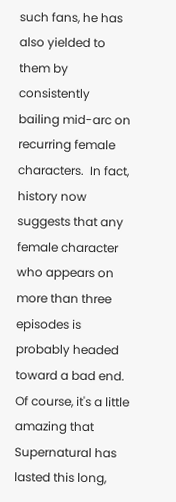such fans, he has also yielded to them by consistently bailing mid-arc on recurring female characters.  In fact, history now suggests that any female character who appears on more than three episodes is probably headed toward a bad end.  Of course, it's a little amazing that Supernatural has lasted this long,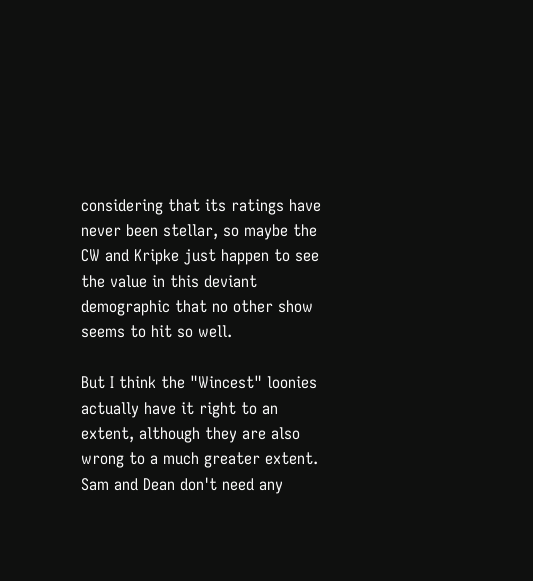considering that its ratings have never been stellar, so maybe the CW and Kripke just happen to see the value in this deviant demographic that no other show seems to hit so well.

But I think the "Wincest" loonies actually have it right to an extent, although they are also wrong to a much greater extent.  Sam and Dean don't need any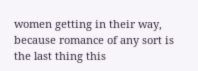women getting in their way, because romance of any sort is the last thing this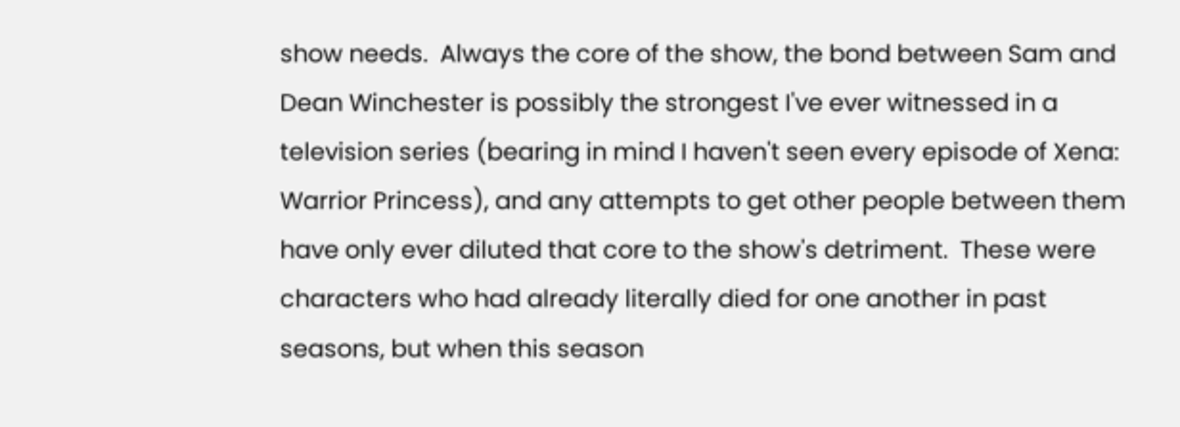show needs.  Always the core of the show, the bond between Sam and Dean Winchester is possibly the strongest I've ever witnessed in a television series (bearing in mind I haven't seen every episode of Xena: Warrior Princess), and any attempts to get other people between them have only ever diluted that core to the show's detriment.  These were characters who had already literally died for one another in past seasons, but when this season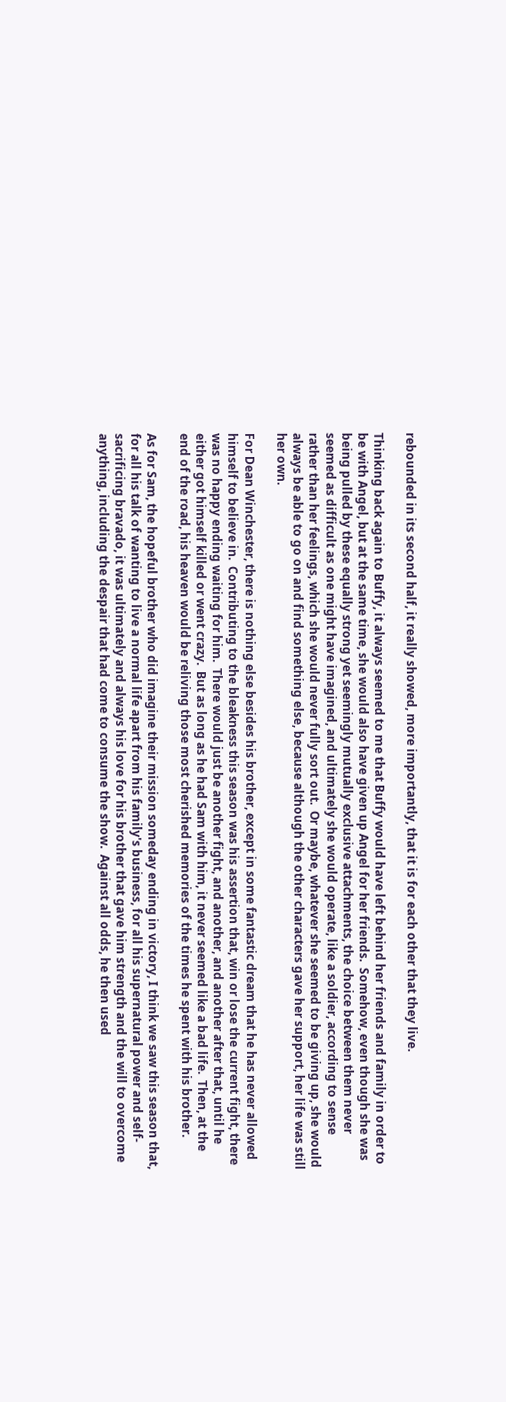rebounded in its second half, it really showed, more importantly, that it is for each other that they live.

Thinking back again to Buffy, it always seemed to me that Buffy would have left behind her friends and family in order to be with Angel, but at the same time, she would also have given up Angel for her friends.  Somehow, even though she was being pulled by these equally strong yet seemingly mutually exclusive attachments, the choice between them never seemed as difficult as one might have imagined, and ultimately she would operate, like a soldier, according to sense rather than her feelings, which she would never fully sort out.  Or maybe, whatever she seemed to be giving up, she would always be able to go on and find something else, because although the other characters gave her support, her life was still her own.

For Dean Winchester, there is nothing else besides his brother, except in some fantastic dream that he has never allowed himself to believe in.  Contributing to the bleakness this season was his assertion that, win or lose the current fight, there was no happy ending waiting for him.  There would just be another fight, and another, and another after that, until he either got himself killed or went crazy.  But as long as he had Sam with him, it never seemed like a bad life.  Then, at the end of the road, his heaven would be reliving those most cherished memories of the times he spent with his brother.

As for Sam, the hopeful brother who did imagine their mission someday ending in victory, I think we saw this season that, for all his talk of wanting to live a normal life apart from his family's business, for all his supernatural power and self-sacrificing bravado, it was ultimately and always his love for his brother that gave him strength and the will to overcome anything, including the despair that had come to consume the show.  Against all odds, he then used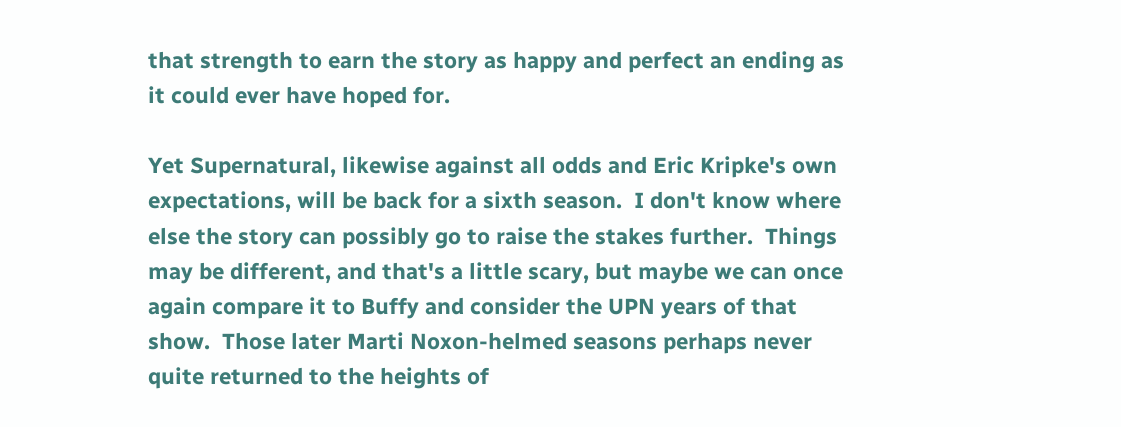that strength to earn the story as happy and perfect an ending as it could ever have hoped for.

Yet Supernatural, likewise against all odds and Eric Kripke's own expectations, will be back for a sixth season.  I don't know where else the story can possibly go to raise the stakes further.  Things may be different, and that's a little scary, but maybe we can once again compare it to Buffy and consider the UPN years of that show.  Those later Marti Noxon-helmed seasons perhaps never quite returned to the heights of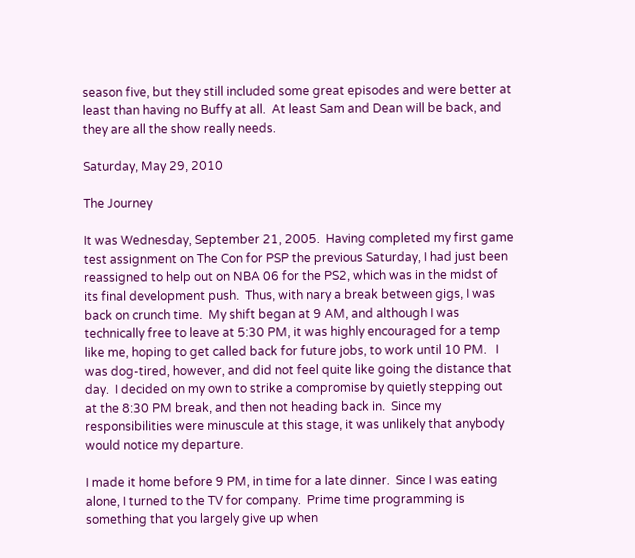season five, but they still included some great episodes and were better at least than having no Buffy at all.  At least Sam and Dean will be back, and they are all the show really needs.

Saturday, May 29, 2010

The Journey

It was Wednesday, September 21, 2005.  Having completed my first game test assignment on The Con for PSP the previous Saturday, I had just been reassigned to help out on NBA 06 for the PS2, which was in the midst of its final development push.  Thus, with nary a break between gigs, I was back on crunch time.  My shift began at 9 AM, and although I was technically free to leave at 5:30 PM, it was highly encouraged for a temp like me, hoping to get called back for future jobs, to work until 10 PM.   I was dog-tired, however, and did not feel quite like going the distance that day.  I decided on my own to strike a compromise by quietly stepping out at the 8:30 PM break, and then not heading back in.  Since my responsibilities were minuscule at this stage, it was unlikely that anybody would notice my departure.

I made it home before 9 PM, in time for a late dinner.  Since I was eating alone, I turned to the TV for company.  Prime time programming is something that you largely give up when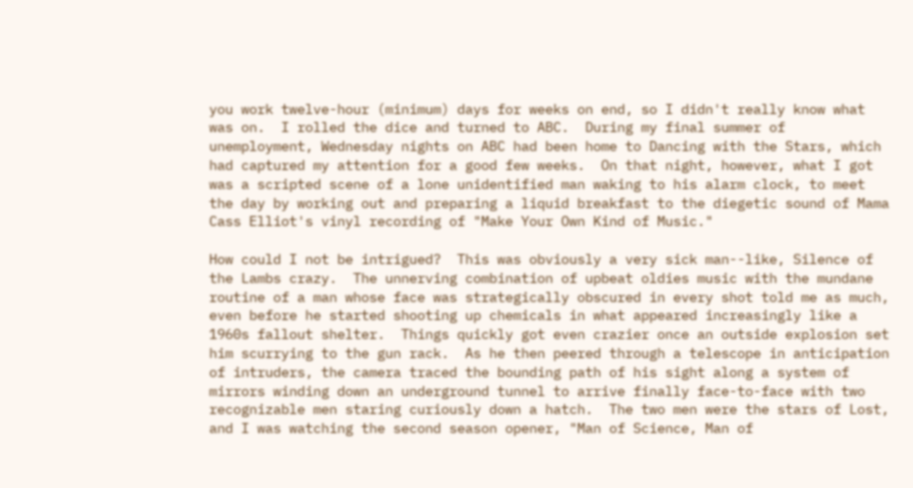you work twelve-hour (minimum) days for weeks on end, so I didn't really know what was on.  I rolled the dice and turned to ABC.  During my final summer of unemployment, Wednesday nights on ABC had been home to Dancing with the Stars, which had captured my attention for a good few weeks.  On that night, however, what I got was a scripted scene of a lone unidentified man waking to his alarm clock, to meet the day by working out and preparing a liquid breakfast to the diegetic sound of Mama Cass Elliot's vinyl recording of "Make Your Own Kind of Music."

How could I not be intrigued?  This was obviously a very sick man--like, Silence of the Lambs crazy.  The unnerving combination of upbeat oldies music with the mundane routine of a man whose face was strategically obscured in every shot told me as much, even before he started shooting up chemicals in what appeared increasingly like a 1960s fallout shelter.  Things quickly got even crazier once an outside explosion set him scurrying to the gun rack.  As he then peered through a telescope in anticipation of intruders, the camera traced the bounding path of his sight along a system of mirrors winding down an underground tunnel to arrive finally face-to-face with two recognizable men staring curiously down a hatch.  The two men were the stars of Lost, and I was watching the second season opener, "Man of Science, Man of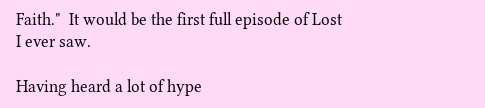Faith."  It would be the first full episode of Lost I ever saw.

Having heard a lot of hype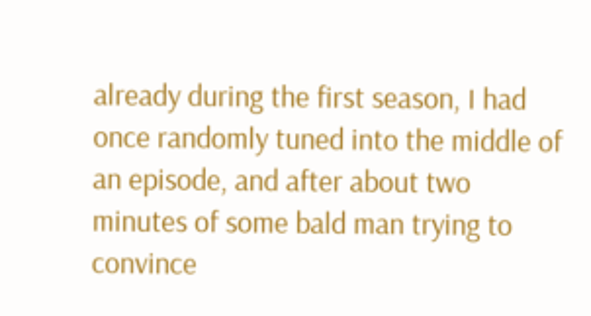already during the first season, I had once randomly tuned into the middle of an episode, and after about two minutes of some bald man trying to convince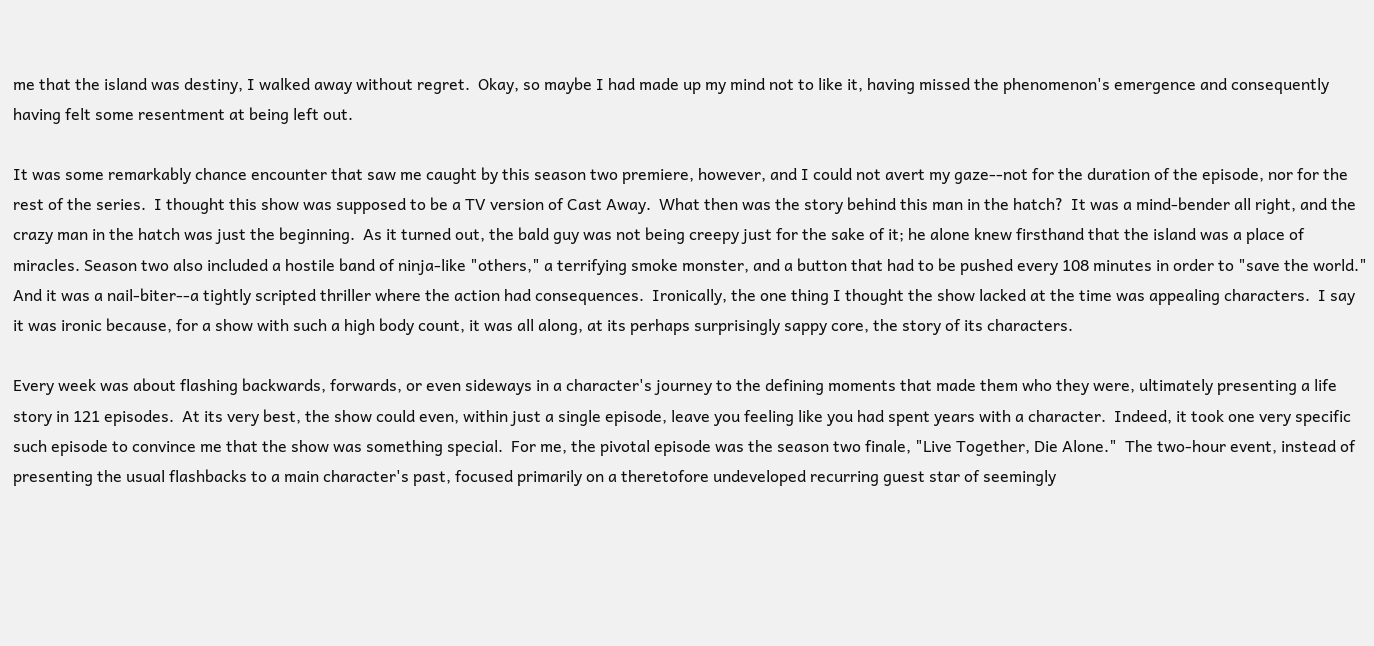me that the island was destiny, I walked away without regret.  Okay, so maybe I had made up my mind not to like it, having missed the phenomenon's emergence and consequently having felt some resentment at being left out.

It was some remarkably chance encounter that saw me caught by this season two premiere, however, and I could not avert my gaze--not for the duration of the episode, nor for the rest of the series.  I thought this show was supposed to be a TV version of Cast Away.  What then was the story behind this man in the hatch?  It was a mind-bender all right, and the crazy man in the hatch was just the beginning.  As it turned out, the bald guy was not being creepy just for the sake of it; he alone knew firsthand that the island was a place of miracles. Season two also included a hostile band of ninja-like "others," a terrifying smoke monster, and a button that had to be pushed every 108 minutes in order to "save the world."  And it was a nail-biter--a tightly scripted thriller where the action had consequences.  Ironically, the one thing I thought the show lacked at the time was appealing characters.  I say it was ironic because, for a show with such a high body count, it was all along, at its perhaps surprisingly sappy core, the story of its characters.

Every week was about flashing backwards, forwards, or even sideways in a character's journey to the defining moments that made them who they were, ultimately presenting a life story in 121 episodes.  At its very best, the show could even, within just a single episode, leave you feeling like you had spent years with a character.  Indeed, it took one very specific such episode to convince me that the show was something special.  For me, the pivotal episode was the season two finale, "Live Together, Die Alone."  The two-hour event, instead of presenting the usual flashbacks to a main character's past, focused primarily on a theretofore undeveloped recurring guest star of seemingly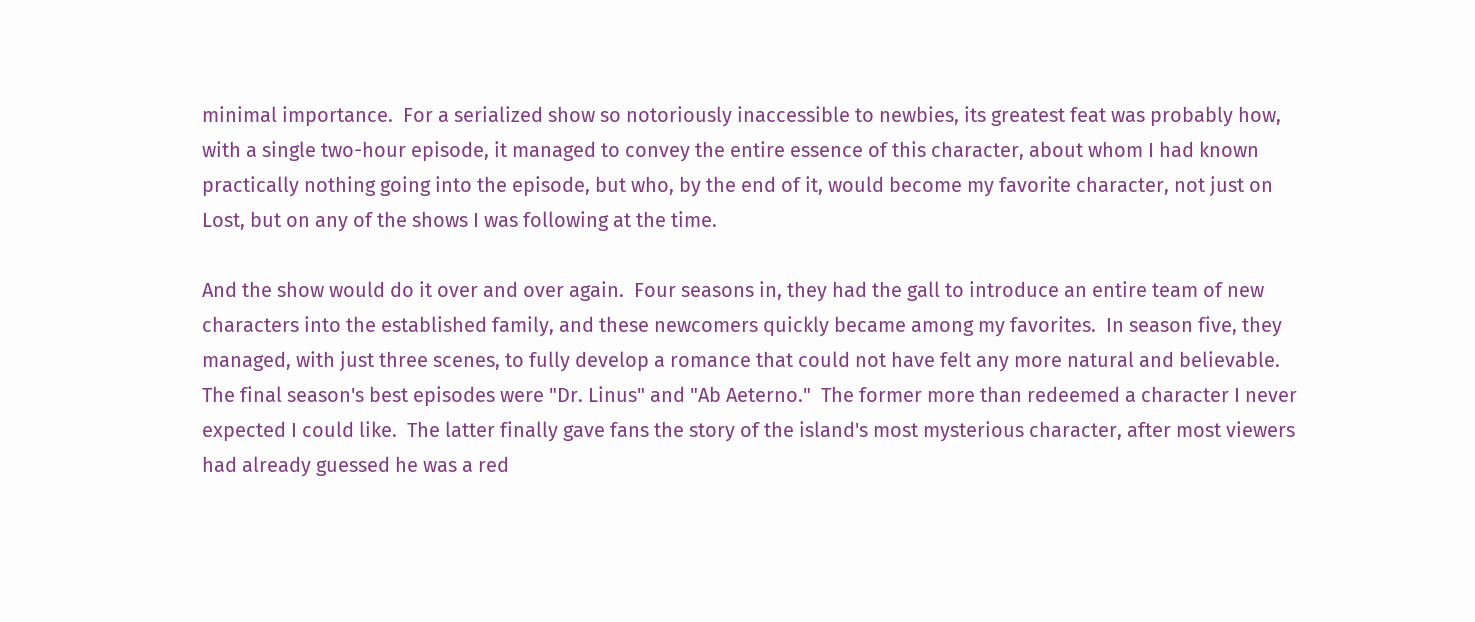minimal importance.  For a serialized show so notoriously inaccessible to newbies, its greatest feat was probably how, with a single two-hour episode, it managed to convey the entire essence of this character, about whom I had known practically nothing going into the episode, but who, by the end of it, would become my favorite character, not just on Lost, but on any of the shows I was following at the time.

And the show would do it over and over again.  Four seasons in, they had the gall to introduce an entire team of new characters into the established family, and these newcomers quickly became among my favorites.  In season five, they managed, with just three scenes, to fully develop a romance that could not have felt any more natural and believable.  The final season's best episodes were "Dr. Linus" and "Ab Aeterno."  The former more than redeemed a character I never expected I could like.  The latter finally gave fans the story of the island's most mysterious character, after most viewers had already guessed he was a red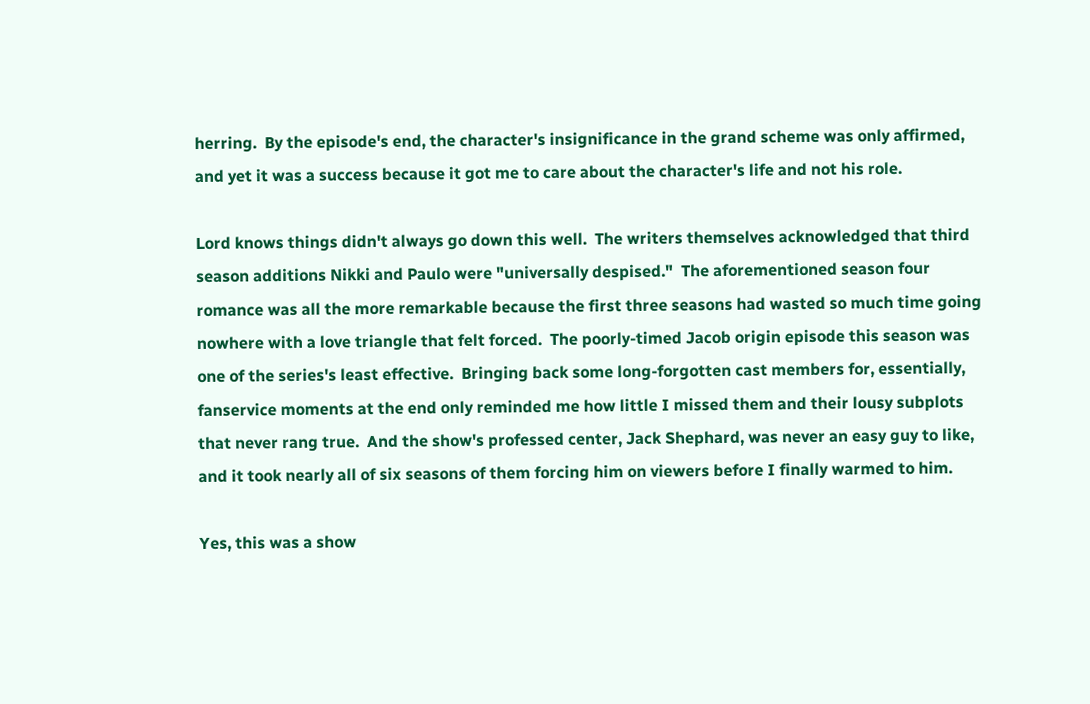herring.  By the episode's end, the character's insignificance in the grand scheme was only affirmed, and yet it was a success because it got me to care about the character's life and not his role.

Lord knows things didn't always go down this well.  The writers themselves acknowledged that third season additions Nikki and Paulo were "universally despised."  The aforementioned season four romance was all the more remarkable because the first three seasons had wasted so much time going nowhere with a love triangle that felt forced.  The poorly-timed Jacob origin episode this season was one of the series's least effective.  Bringing back some long-forgotten cast members for, essentially, fanservice moments at the end only reminded me how little I missed them and their lousy subplots that never rang true.  And the show's professed center, Jack Shephard, was never an easy guy to like, and it took nearly all of six seasons of them forcing him on viewers before I finally warmed to him.

Yes, this was a show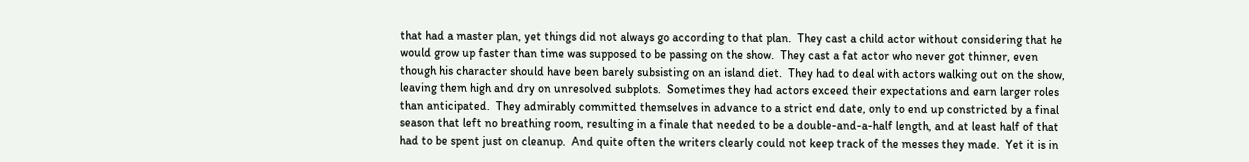that had a master plan, yet things did not always go according to that plan.  They cast a child actor without considering that he would grow up faster than time was supposed to be passing on the show.  They cast a fat actor who never got thinner, even though his character should have been barely subsisting on an island diet.  They had to deal with actors walking out on the show, leaving them high and dry on unresolved subplots.  Sometimes they had actors exceed their expectations and earn larger roles than anticipated.  They admirably committed themselves in advance to a strict end date, only to end up constricted by a final season that left no breathing room, resulting in a finale that needed to be a double-and-a-half length, and at least half of that had to be spent just on cleanup.  And quite often the writers clearly could not keep track of the messes they made.  Yet it is in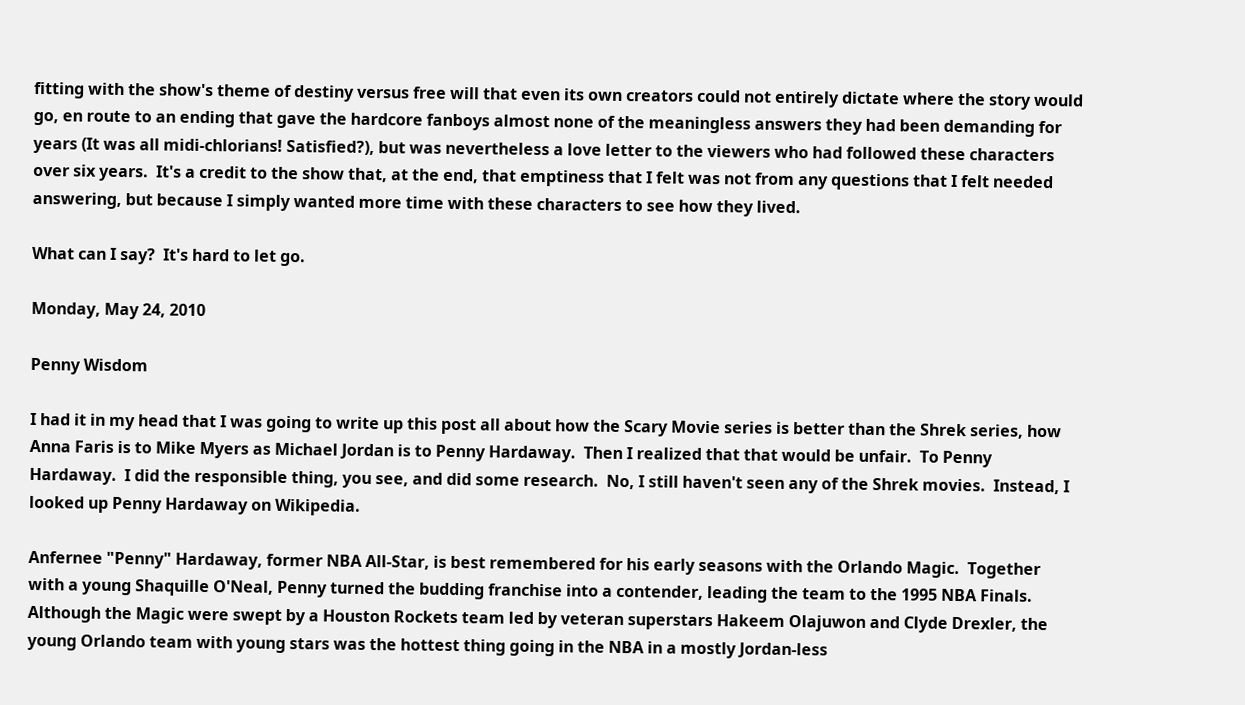fitting with the show's theme of destiny versus free will that even its own creators could not entirely dictate where the story would go, en route to an ending that gave the hardcore fanboys almost none of the meaningless answers they had been demanding for years (It was all midi-chlorians! Satisfied?), but was nevertheless a love letter to the viewers who had followed these characters over six years.  It's a credit to the show that, at the end, that emptiness that I felt was not from any questions that I felt needed answering, but because I simply wanted more time with these characters to see how they lived.

What can I say?  It's hard to let go.

Monday, May 24, 2010

Penny Wisdom

I had it in my head that I was going to write up this post all about how the Scary Movie series is better than the Shrek series, how Anna Faris is to Mike Myers as Michael Jordan is to Penny Hardaway.  Then I realized that that would be unfair.  To Penny Hardaway.  I did the responsible thing, you see, and did some research.  No, I still haven't seen any of the Shrek movies.  Instead, I looked up Penny Hardaway on Wikipedia.

Anfernee "Penny" Hardaway, former NBA All-Star, is best remembered for his early seasons with the Orlando Magic.  Together with a young Shaquille O'Neal, Penny turned the budding franchise into a contender, leading the team to the 1995 NBA Finals.  Although the Magic were swept by a Houston Rockets team led by veteran superstars Hakeem Olajuwon and Clyde Drexler, the young Orlando team with young stars was the hottest thing going in the NBA in a mostly Jordan-less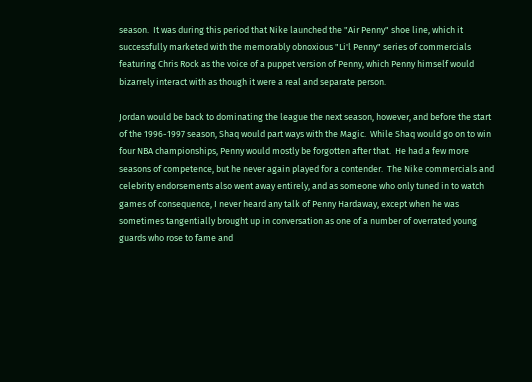season.  It was during this period that Nike launched the "Air Penny" shoe line, which it successfully marketed with the memorably obnoxious "Li'l Penny" series of commercials featuring Chris Rock as the voice of a puppet version of Penny, which Penny himself would bizarrely interact with as though it were a real and separate person.

Jordan would be back to dominating the league the next season, however, and before the start of the 1996-1997 season, Shaq would part ways with the Magic.  While Shaq would go on to win four NBA championships, Penny would mostly be forgotten after that.  He had a few more seasons of competence, but he never again played for a contender.  The Nike commercials and celebrity endorsements also went away entirely, and as someone who only tuned in to watch games of consequence, I never heard any talk of Penny Hardaway, except when he was sometimes tangentially brought up in conversation as one of a number of overrated young guards who rose to fame and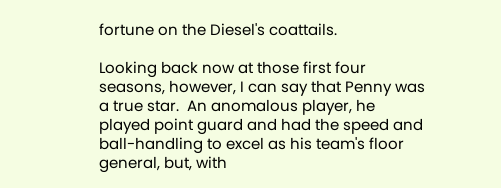fortune on the Diesel's coattails.

Looking back now at those first four seasons, however, I can say that Penny was a true star.  An anomalous player, he played point guard and had the speed and ball-handling to excel as his team's floor general, but, with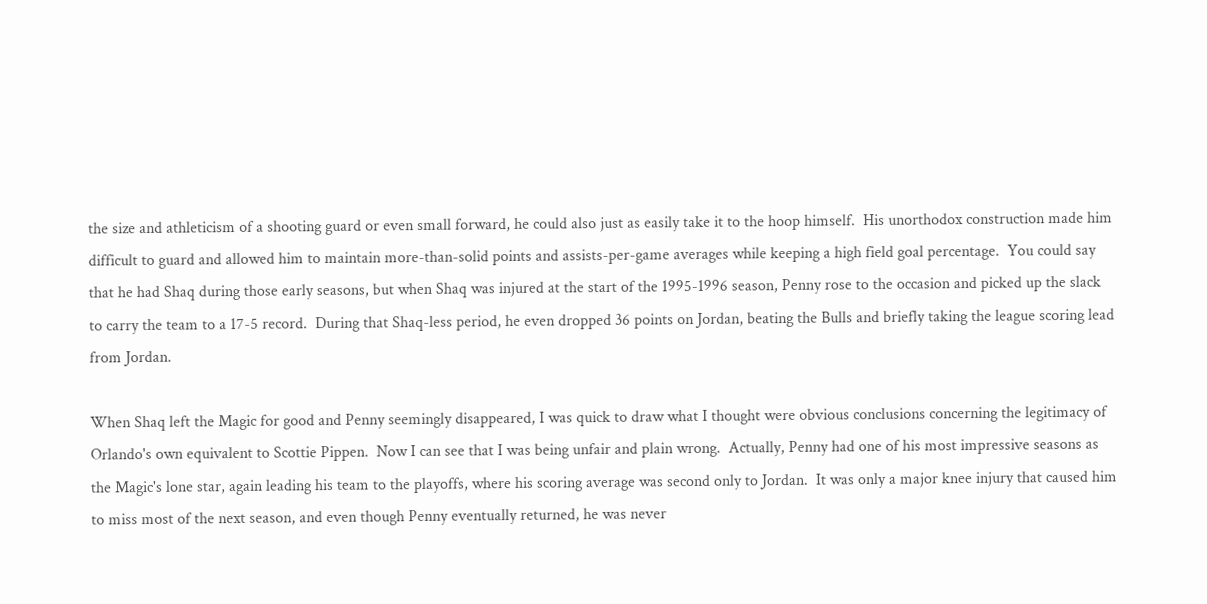the size and athleticism of a shooting guard or even small forward, he could also just as easily take it to the hoop himself.  His unorthodox construction made him difficult to guard and allowed him to maintain more-than-solid points and assists-per-game averages while keeping a high field goal percentage.  You could say that he had Shaq during those early seasons, but when Shaq was injured at the start of the 1995-1996 season, Penny rose to the occasion and picked up the slack to carry the team to a 17-5 record.  During that Shaq-less period, he even dropped 36 points on Jordan, beating the Bulls and briefly taking the league scoring lead from Jordan.

When Shaq left the Magic for good and Penny seemingly disappeared, I was quick to draw what I thought were obvious conclusions concerning the legitimacy of Orlando's own equivalent to Scottie Pippen.  Now I can see that I was being unfair and plain wrong.  Actually, Penny had one of his most impressive seasons as the Magic's lone star, again leading his team to the playoffs, where his scoring average was second only to Jordan.  It was only a major knee injury that caused him to miss most of the next season, and even though Penny eventually returned, he was never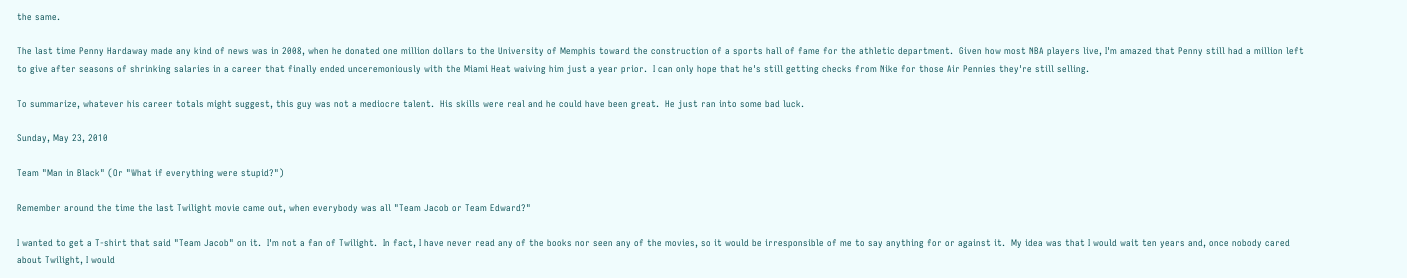the same.

The last time Penny Hardaway made any kind of news was in 2008, when he donated one million dollars to the University of Memphis toward the construction of a sports hall of fame for the athletic department.  Given how most NBA players live, I'm amazed that Penny still had a million left to give after seasons of shrinking salaries in a career that finally ended unceremoniously with the Miami Heat waiving him just a year prior.  I can only hope that he's still getting checks from Nike for those Air Pennies they're still selling.

To summarize, whatever his career totals might suggest, this guy was not a mediocre talent.  His skills were real and he could have been great.  He just ran into some bad luck.

Sunday, May 23, 2010

Team "Man in Black" (Or "What if everything were stupid?")

Remember around the time the last Twilight movie came out, when everybody was all "Team Jacob or Team Edward?"

I wanted to get a T-shirt that said "Team Jacob" on it.  I'm not a fan of Twilight.  In fact, I have never read any of the books nor seen any of the movies, so it would be irresponsible of me to say anything for or against it.  My idea was that I would wait ten years and, once nobody cared about Twilight, I would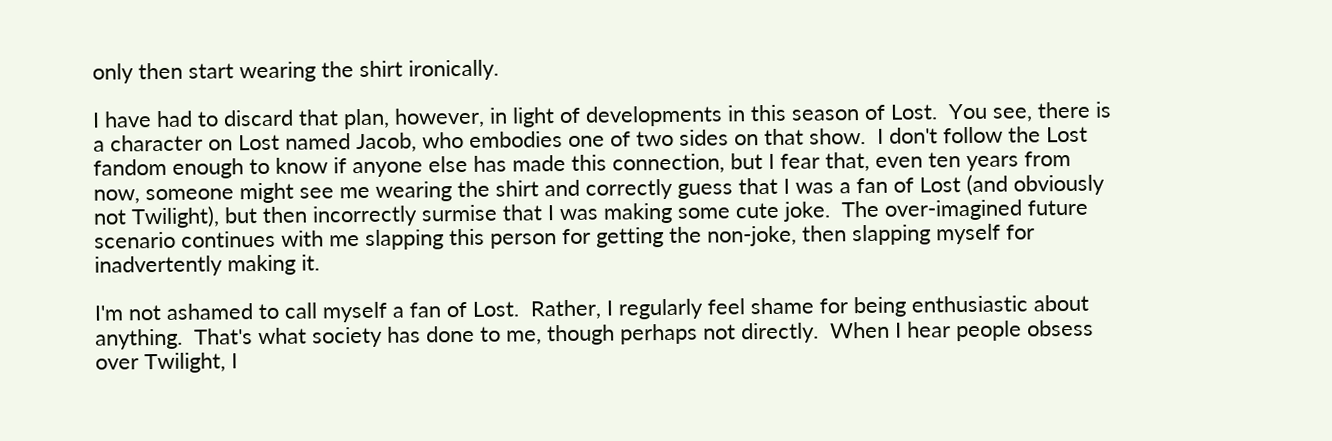only then start wearing the shirt ironically.

I have had to discard that plan, however, in light of developments in this season of Lost.  You see, there is a character on Lost named Jacob, who embodies one of two sides on that show.  I don't follow the Lost fandom enough to know if anyone else has made this connection, but I fear that, even ten years from now, someone might see me wearing the shirt and correctly guess that I was a fan of Lost (and obviously not Twilight), but then incorrectly surmise that I was making some cute joke.  The over-imagined future scenario continues with me slapping this person for getting the non-joke, then slapping myself for inadvertently making it.

I'm not ashamed to call myself a fan of Lost.  Rather, I regularly feel shame for being enthusiastic about anything.  That's what society has done to me, though perhaps not directly.  When I hear people obsess over Twilight, I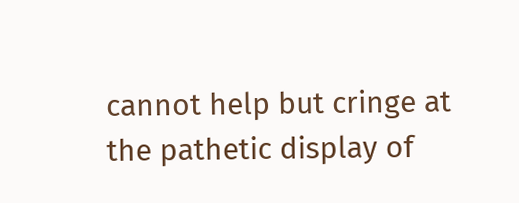cannot help but cringe at the pathetic display of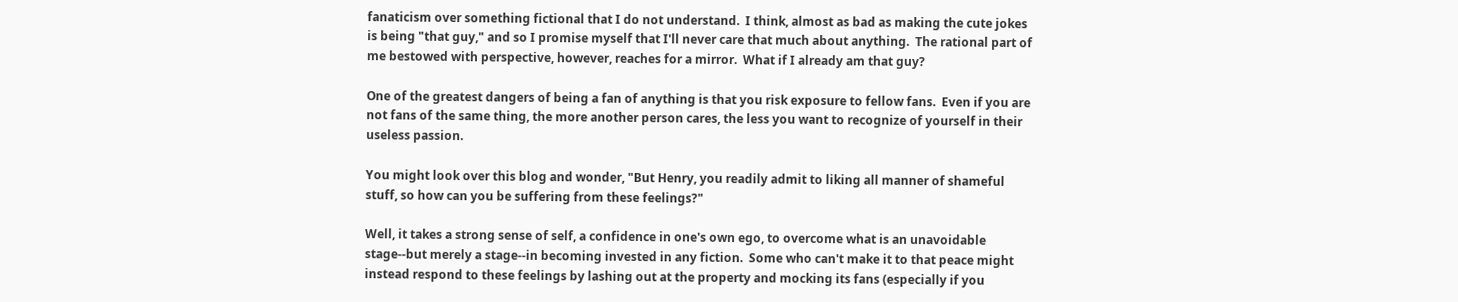fanaticism over something fictional that I do not understand.  I think, almost as bad as making the cute jokes is being "that guy," and so I promise myself that I'll never care that much about anything.  The rational part of me bestowed with perspective, however, reaches for a mirror.  What if I already am that guy?

One of the greatest dangers of being a fan of anything is that you risk exposure to fellow fans.  Even if you are not fans of the same thing, the more another person cares, the less you want to recognize of yourself in their useless passion.

You might look over this blog and wonder, "But Henry, you readily admit to liking all manner of shameful stuff, so how can you be suffering from these feelings?"

Well, it takes a strong sense of self, a confidence in one's own ego, to overcome what is an unavoidable stage--but merely a stage--in becoming invested in any fiction.  Some who can't make it to that peace might instead respond to these feelings by lashing out at the property and mocking its fans (especially if you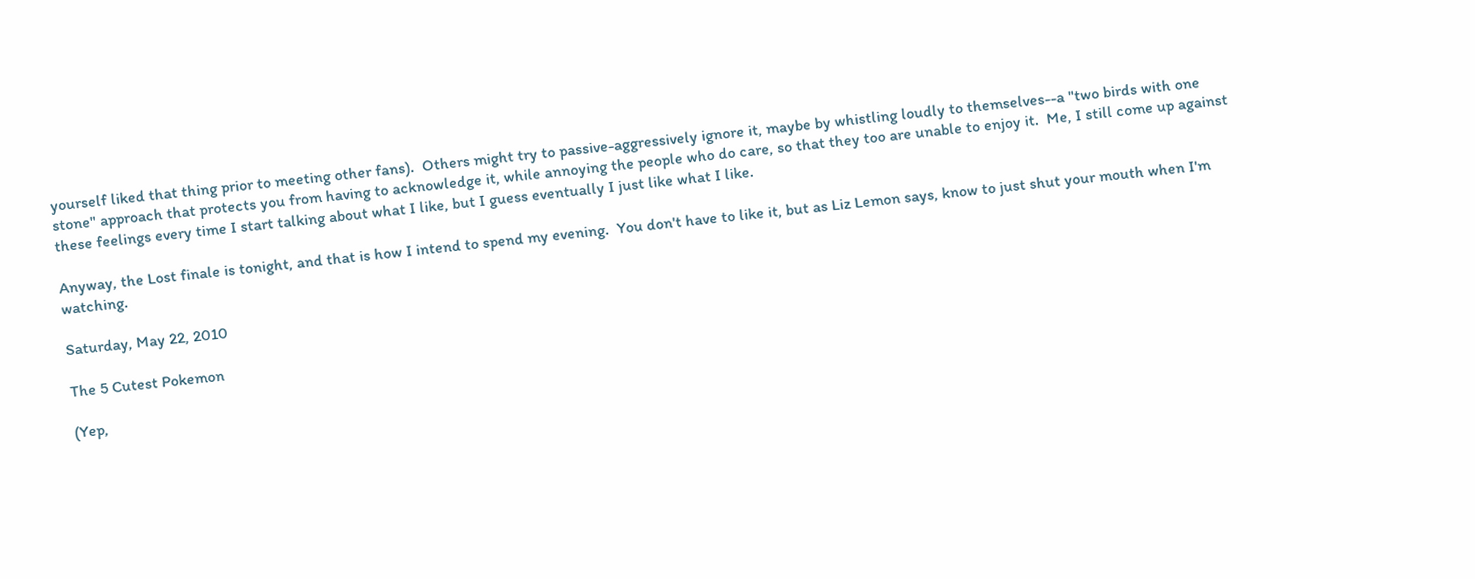yourself liked that thing prior to meeting other fans).  Others might try to passive-aggressively ignore it, maybe by whistling loudly to themselves--a "two birds with one stone" approach that protects you from having to acknowledge it, while annoying the people who do care, so that they too are unable to enjoy it.  Me, I still come up against these feelings every time I start talking about what I like, but I guess eventually I just like what I like.

Anyway, the Lost finale is tonight, and that is how I intend to spend my evening.  You don't have to like it, but as Liz Lemon says, know to just shut your mouth when I'm watching.

Saturday, May 22, 2010

The 5 Cutest Pokemon

(Yep,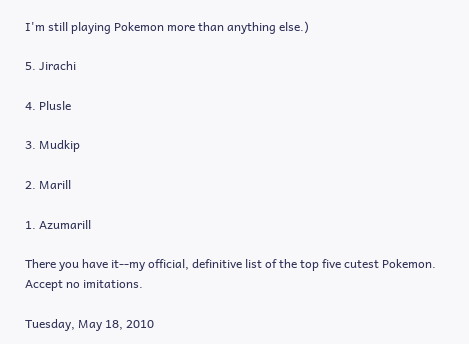I'm still playing Pokemon more than anything else.)

5. Jirachi

4. Plusle

3. Mudkip

2. Marill

1. Azumarill

There you have it--my official, definitive list of the top five cutest Pokemon.  Accept no imitations.

Tuesday, May 18, 2010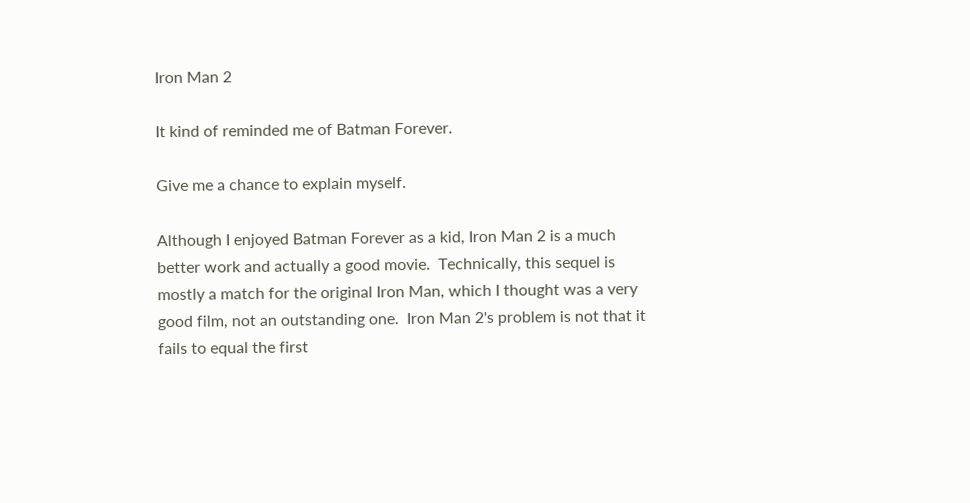Iron Man 2

It kind of reminded me of Batman Forever.

Give me a chance to explain myself.

Although I enjoyed Batman Forever as a kid, Iron Man 2 is a much better work and actually a good movie.  Technically, this sequel is mostly a match for the original Iron Man, which I thought was a very good film, not an outstanding one.  Iron Man 2's problem is not that it fails to equal the first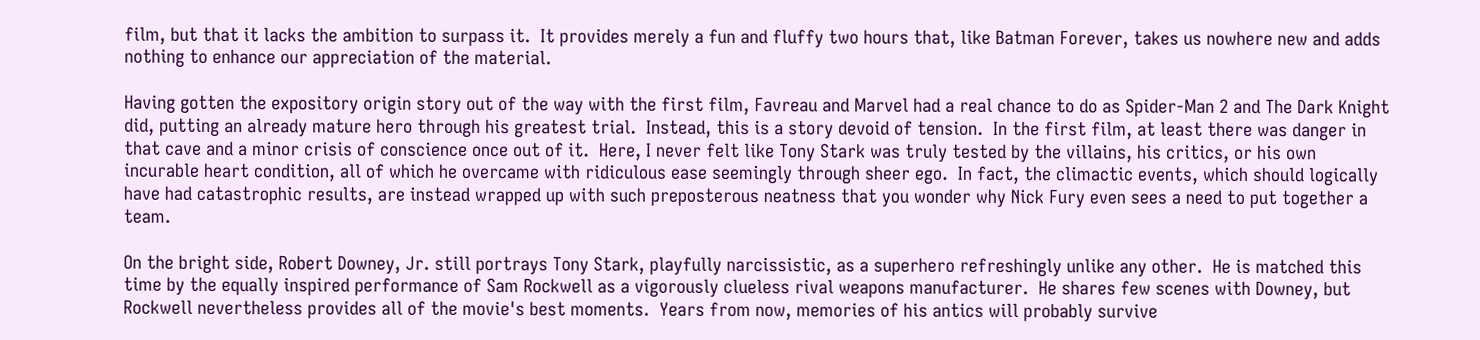film, but that it lacks the ambition to surpass it.  It provides merely a fun and fluffy two hours that, like Batman Forever, takes us nowhere new and adds nothing to enhance our appreciation of the material.

Having gotten the expository origin story out of the way with the first film, Favreau and Marvel had a real chance to do as Spider-Man 2 and The Dark Knight did, putting an already mature hero through his greatest trial.  Instead, this is a story devoid of tension.  In the first film, at least there was danger in that cave and a minor crisis of conscience once out of it.  Here, I never felt like Tony Stark was truly tested by the villains, his critics, or his own incurable heart condition, all of which he overcame with ridiculous ease seemingly through sheer ego.  In fact, the climactic events, which should logically have had catastrophic results, are instead wrapped up with such preposterous neatness that you wonder why Nick Fury even sees a need to put together a team.

On the bright side, Robert Downey, Jr. still portrays Tony Stark, playfully narcissistic, as a superhero refreshingly unlike any other.  He is matched this time by the equally inspired performance of Sam Rockwell as a vigorously clueless rival weapons manufacturer.  He shares few scenes with Downey, but Rockwell nevertheless provides all of the movie's best moments.  Years from now, memories of his antics will probably survive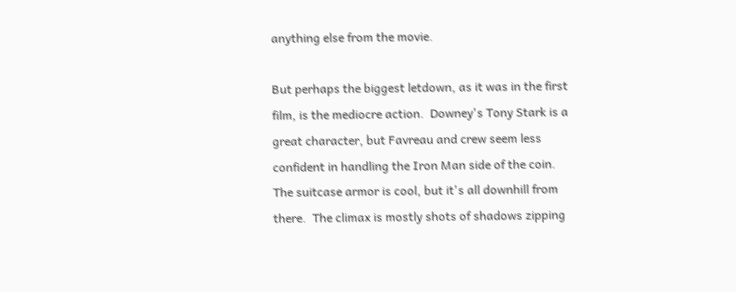anything else from the movie.

But perhaps the biggest letdown, as it was in the first film, is the mediocre action.  Downey's Tony Stark is a great character, but Favreau and crew seem less confident in handling the Iron Man side of the coin.  The suitcase armor is cool, but it's all downhill from there.  The climax is mostly shots of shadows zipping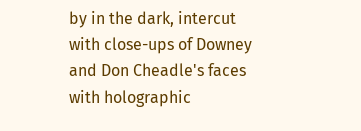by in the dark, intercut with close-ups of Downey and Don Cheadle's faces with holographic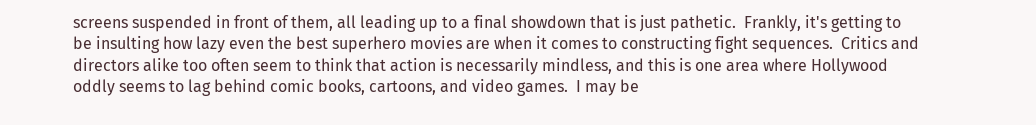screens suspended in front of them, all leading up to a final showdown that is just pathetic.  Frankly, it's getting to be insulting how lazy even the best superhero movies are when it comes to constructing fight sequences.  Critics and directors alike too often seem to think that action is necessarily mindless, and this is one area where Hollywood oddly seems to lag behind comic books, cartoons, and video games.  I may be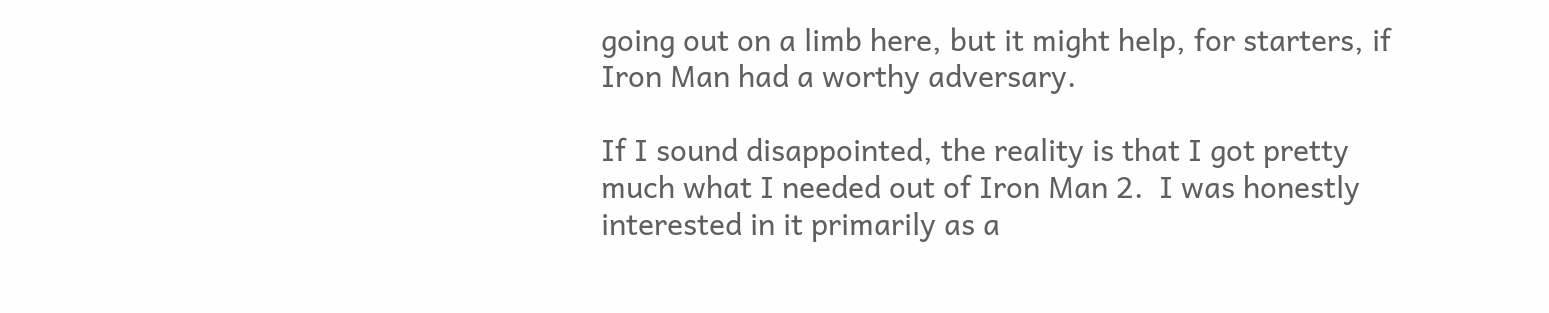going out on a limb here, but it might help, for starters, if Iron Man had a worthy adversary.

If I sound disappointed, the reality is that I got pretty much what I needed out of Iron Man 2.  I was honestly interested in it primarily as a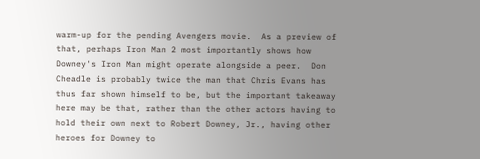warm-up for the pending Avengers movie.  As a preview of that, perhaps Iron Man 2 most importantly shows how Downey's Iron Man might operate alongside a peer.  Don Cheadle is probably twice the man that Chris Evans has thus far shown himself to be, but the important takeaway here may be that, rather than the other actors having to hold their own next to Robert Downey, Jr., having other heroes for Downey to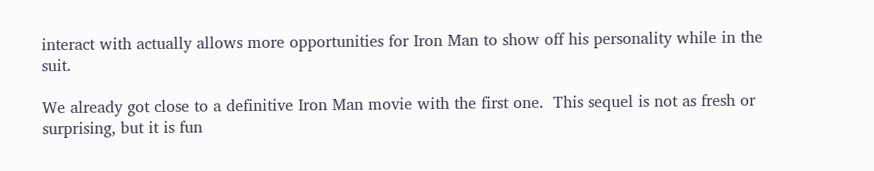interact with actually allows more opportunities for Iron Man to show off his personality while in the suit.

We already got close to a definitive Iron Man movie with the first one.  This sequel is not as fresh or surprising, but it is fun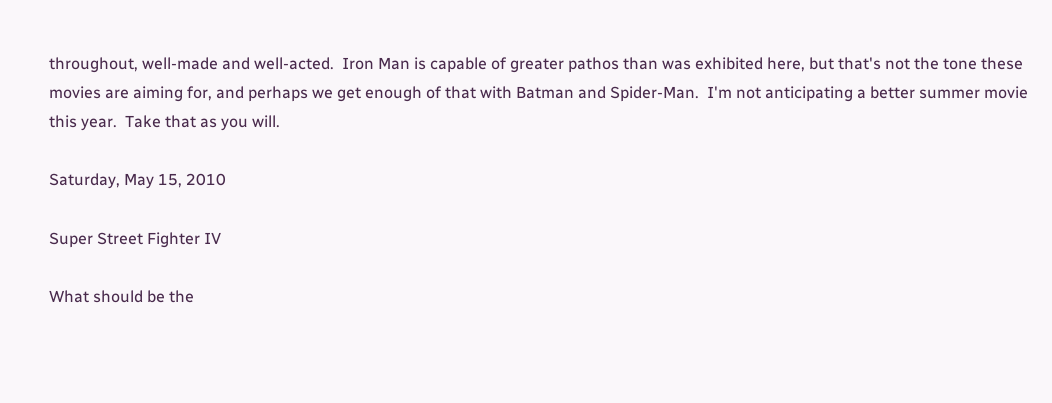throughout, well-made and well-acted.  Iron Man is capable of greater pathos than was exhibited here, but that's not the tone these movies are aiming for, and perhaps we get enough of that with Batman and Spider-Man.  I'm not anticipating a better summer movie this year.  Take that as you will.

Saturday, May 15, 2010

Super Street Fighter IV

What should be the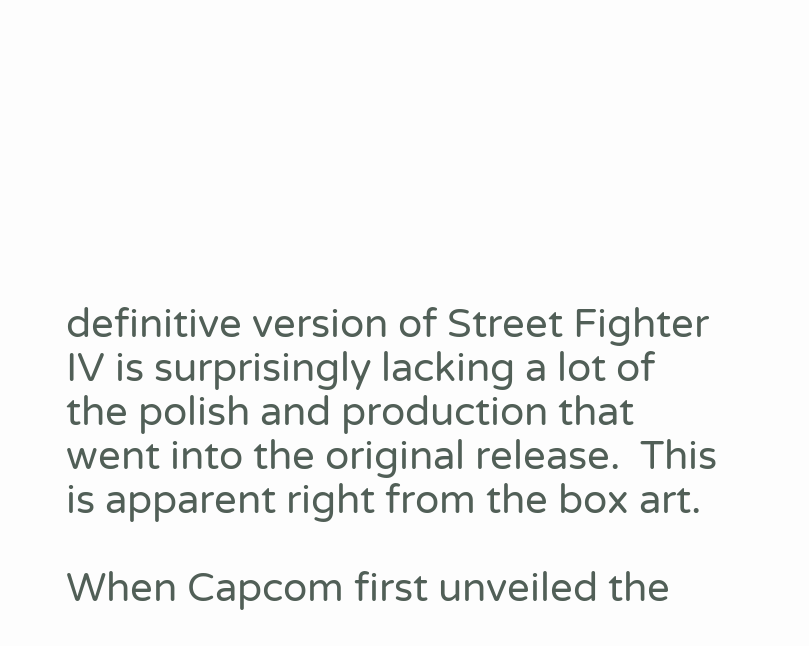definitive version of Street Fighter IV is surprisingly lacking a lot of the polish and production that went into the original release.  This is apparent right from the box art.

When Capcom first unveiled the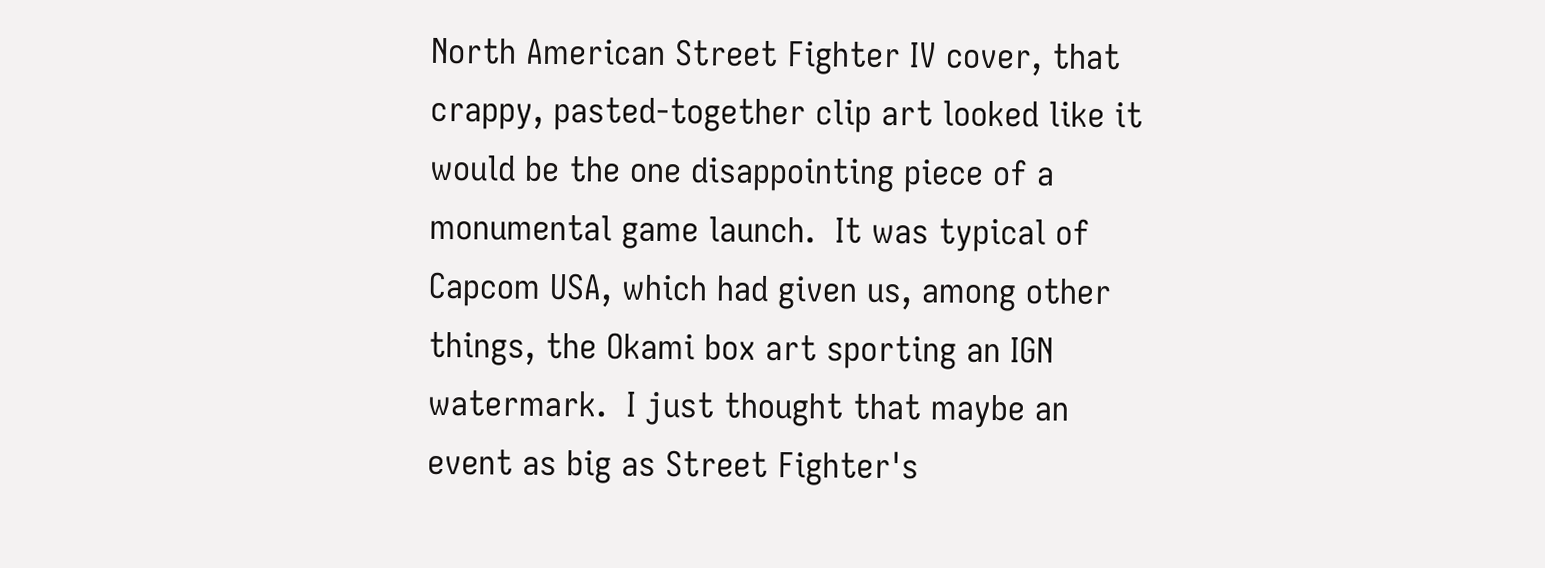North American Street Fighter IV cover, that crappy, pasted-together clip art looked like it would be the one disappointing piece of a monumental game launch.  It was typical of Capcom USA, which had given us, among other things, the Okami box art sporting an IGN watermark.  I just thought that maybe an event as big as Street Fighter's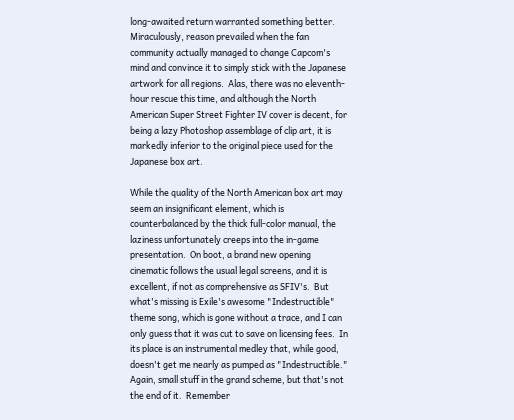long-awaited return warranted something better.  Miraculously, reason prevailed when the fan community actually managed to change Capcom's mind and convince it to simply stick with the Japanese artwork for all regions.  Alas, there was no eleventh-hour rescue this time, and although the North American Super Street Fighter IV cover is decent, for being a lazy Photoshop assemblage of clip art, it is markedly inferior to the original piece used for the Japanese box art.

While the quality of the North American box art may seem an insignificant element, which is counterbalanced by the thick full-color manual, the laziness unfortunately creeps into the in-game presentation.  On boot, a brand new opening cinematic follows the usual legal screens, and it is excellent, if not as comprehensive as SFIV's.  But what's missing is Exile's awesome "Indestructible" theme song, which is gone without a trace, and I can only guess that it was cut to save on licensing fees.  In its place is an instrumental medley that, while good, doesn't get me nearly as pumped as "Indestructible."  Again, small stuff in the grand scheme, but that's not the end of it.  Remember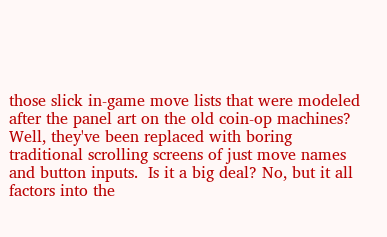those slick in-game move lists that were modeled after the panel art on the old coin-op machines?  Well, they've been replaced with boring traditional scrolling screens of just move names and button inputs.  Is it a big deal? No, but it all factors into the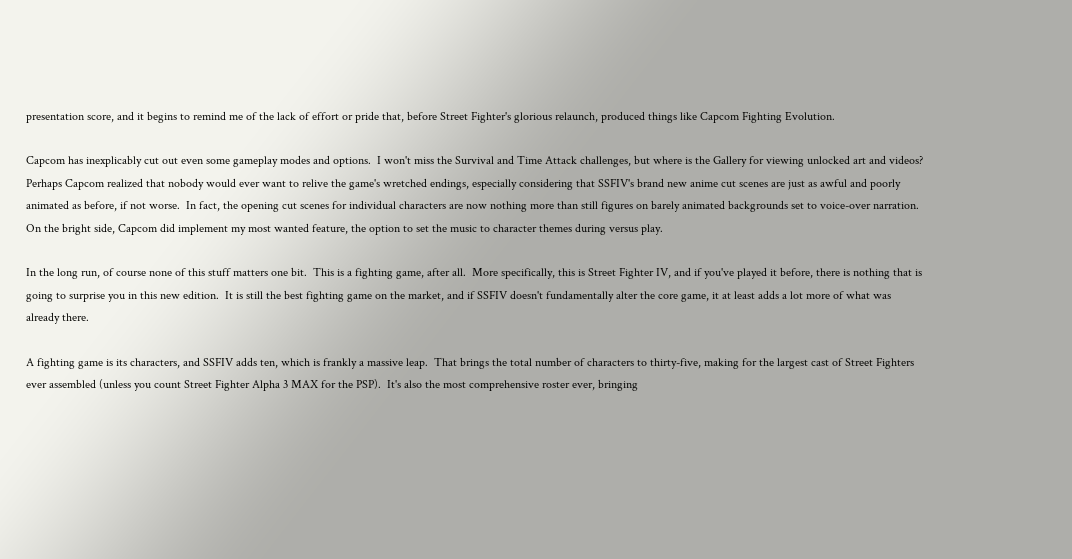presentation score, and it begins to remind me of the lack of effort or pride that, before Street Fighter's glorious relaunch, produced things like Capcom Fighting Evolution.

Capcom has inexplicably cut out even some gameplay modes and options.  I won't miss the Survival and Time Attack challenges, but where is the Gallery for viewing unlocked art and videos?  Perhaps Capcom realized that nobody would ever want to relive the game's wretched endings, especially considering that SSFIV's brand new anime cut scenes are just as awful and poorly animated as before, if not worse.  In fact, the opening cut scenes for individual characters are now nothing more than still figures on barely animated backgrounds set to voice-over narration.  On the bright side, Capcom did implement my most wanted feature, the option to set the music to character themes during versus play.

In the long run, of course none of this stuff matters one bit.  This is a fighting game, after all.  More specifically, this is Street Fighter IV, and if you've played it before, there is nothing that is going to surprise you in this new edition.  It is still the best fighting game on the market, and if SSFIV doesn't fundamentally alter the core game, it at least adds a lot more of what was already there.

A fighting game is its characters, and SSFIV adds ten, which is frankly a massive leap.  That brings the total number of characters to thirty-five, making for the largest cast of Street Fighters ever assembled (unless you count Street Fighter Alpha 3 MAX for the PSP).  It's also the most comprehensive roster ever, bringing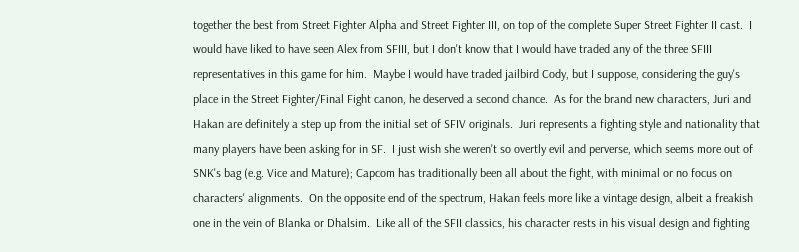together the best from Street Fighter Alpha and Street Fighter III, on top of the complete Super Street Fighter II cast.  I would have liked to have seen Alex from SFIII, but I don't know that I would have traded any of the three SFIII representatives in this game for him.  Maybe I would have traded jailbird Cody, but I suppose, considering the guy's place in the Street Fighter/Final Fight canon, he deserved a second chance.  As for the brand new characters, Juri and Hakan are definitely a step up from the initial set of SFIV originals.  Juri represents a fighting style and nationality that many players have been asking for in SF.  I just wish she weren't so overtly evil and perverse, which seems more out of SNK's bag (e.g. Vice and Mature); Capcom has traditionally been all about the fight, with minimal or no focus on characters' alignments.  On the opposite end of the spectrum, Hakan feels more like a vintage design, albeit a freakish one in the vein of Blanka or Dhalsim.  Like all of the SFII classics, his character rests in his visual design and fighting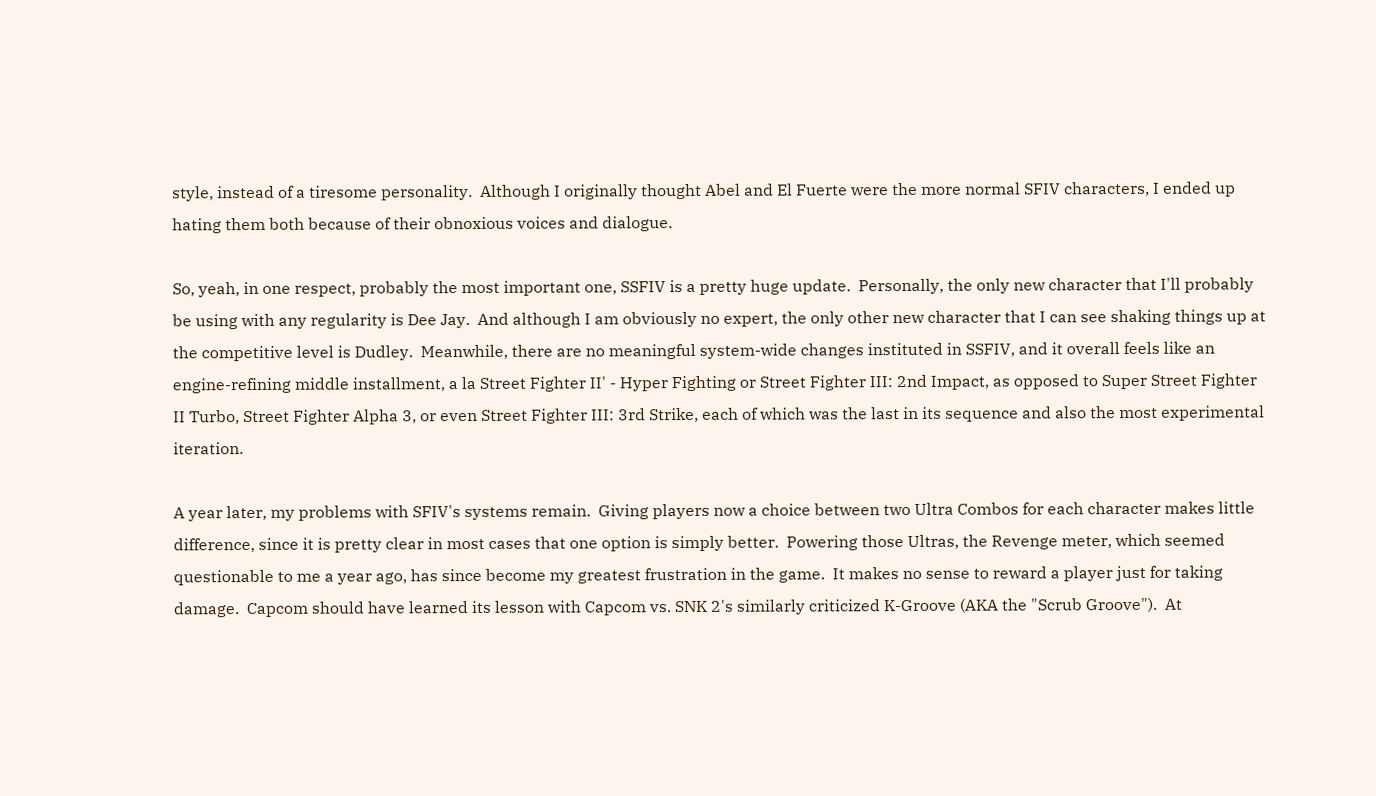style, instead of a tiresome personality.  Although I originally thought Abel and El Fuerte were the more normal SFIV characters, I ended up hating them both because of their obnoxious voices and dialogue.

So, yeah, in one respect, probably the most important one, SSFIV is a pretty huge update.  Personally, the only new character that I'll probably be using with any regularity is Dee Jay.  And although I am obviously no expert, the only other new character that I can see shaking things up at the competitive level is Dudley.  Meanwhile, there are no meaningful system-wide changes instituted in SSFIV, and it overall feels like an engine-refining middle installment, a la Street Fighter II' - Hyper Fighting or Street Fighter III: 2nd Impact, as opposed to Super Street Fighter II Turbo, Street Fighter Alpha 3, or even Street Fighter III: 3rd Strike, each of which was the last in its sequence and also the most experimental iteration.

A year later, my problems with SFIV's systems remain.  Giving players now a choice between two Ultra Combos for each character makes little difference, since it is pretty clear in most cases that one option is simply better.  Powering those Ultras, the Revenge meter, which seemed questionable to me a year ago, has since become my greatest frustration in the game.  It makes no sense to reward a player just for taking damage.  Capcom should have learned its lesson with Capcom vs. SNK 2's similarly criticized K-Groove (AKA the "Scrub Groove").  At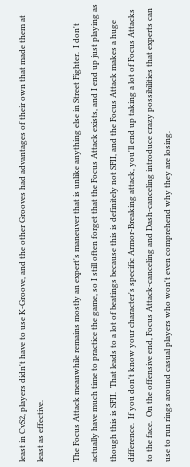least in CvS2, players didn't have to use K-Groove, and the other Grooves had advantages of their own that made them at least as effective.

The Focus Attack meanwhile remains mostly an expert's maneuver that is unlike anything else in Street Fighter.  I don't actually have much time to practice the game, so I still often forget that the Focus Attack exists, and I end up just playing as though this is SFII.  That leads to a lot of beatings because this is definitely not SFII, and the Focus Attack makes a huge difference.  If you don't know your character's specific Armor-Breaking attack, you'll end up taking a lot of Focus Attacks to the face.  On the offensive end, Focus Attack-canceling and Dash-canceling introduce crazy possibilities that experts can use to run rings around casual players who won't even comprehend why they are losing.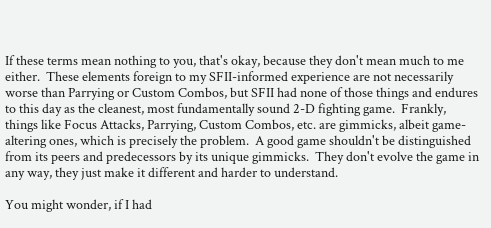If these terms mean nothing to you, that's okay, because they don't mean much to me either.  These elements foreign to my SFII-informed experience are not necessarily worse than Parrying or Custom Combos, but SFII had none of those things and endures to this day as the cleanest, most fundamentally sound 2-D fighting game.  Frankly, things like Focus Attacks, Parrying, Custom Combos, etc. are gimmicks, albeit game-altering ones, which is precisely the problem.  A good game shouldn't be distinguished from its peers and predecessors by its unique gimmicks.  They don't evolve the game in any way, they just make it different and harder to understand.

You might wonder, if I had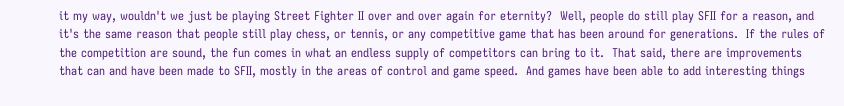it my way, wouldn't we just be playing Street Fighter II over and over again for eternity?  Well, people do still play SFII for a reason, and it's the same reason that people still play chess, or tennis, or any competitive game that has been around for generations.  If the rules of the competition are sound, the fun comes in what an endless supply of competitors can bring to it.  That said, there are improvements that can and have been made to SFII, mostly in the areas of control and game speed.  And games have been able to add interesting things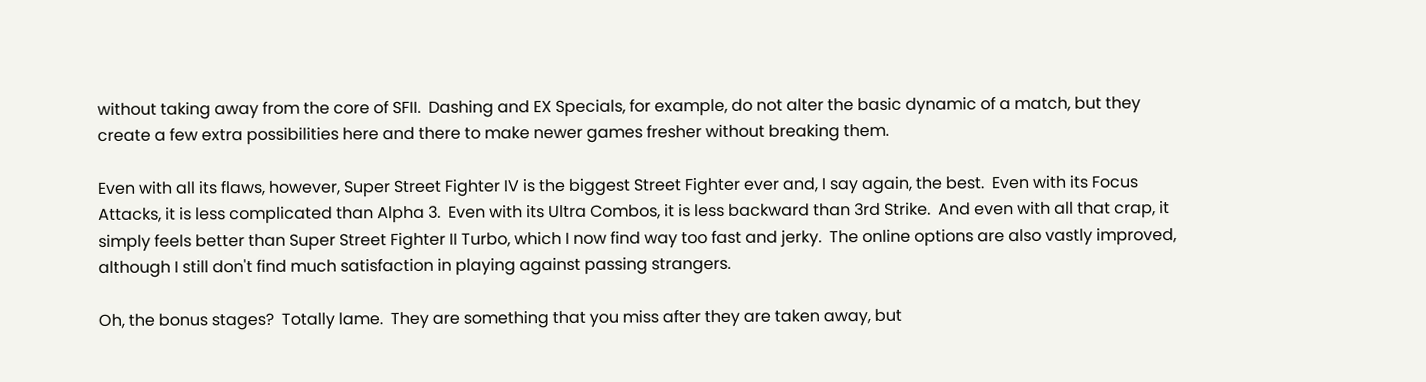without taking away from the core of SFII.  Dashing and EX Specials, for example, do not alter the basic dynamic of a match, but they create a few extra possibilities here and there to make newer games fresher without breaking them.

Even with all its flaws, however, Super Street Fighter IV is the biggest Street Fighter ever and, I say again, the best.  Even with its Focus Attacks, it is less complicated than Alpha 3.  Even with its Ultra Combos, it is less backward than 3rd Strike.  And even with all that crap, it simply feels better than Super Street Fighter II Turbo, which I now find way too fast and jerky.  The online options are also vastly improved, although I still don't find much satisfaction in playing against passing strangers.

Oh, the bonus stages?  Totally lame.  They are something that you miss after they are taken away, but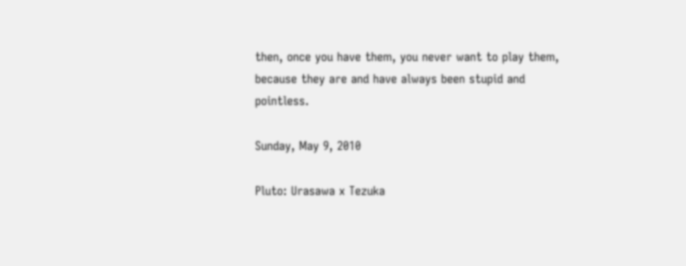then, once you have them, you never want to play them, because they are and have always been stupid and pointless.

Sunday, May 9, 2010

Pluto: Urasawa x Tezuka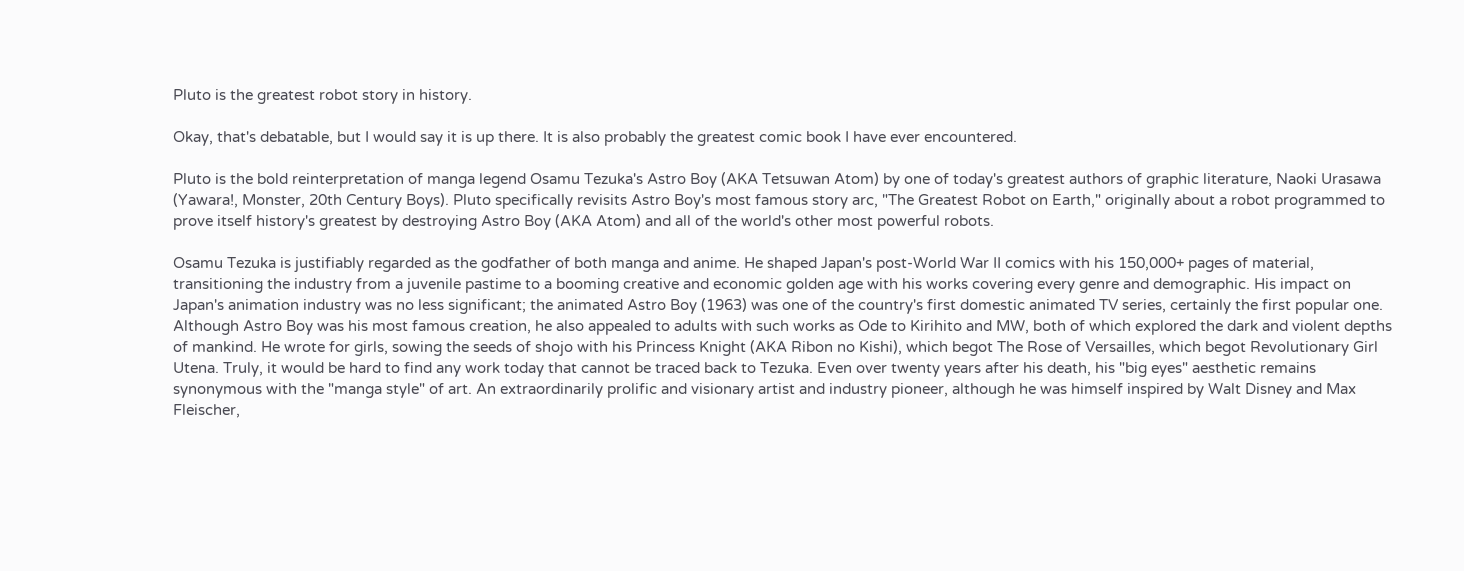Pluto is the greatest robot story in history.

Okay, that's debatable, but I would say it is up there. It is also probably the greatest comic book I have ever encountered.

Pluto is the bold reinterpretation of manga legend Osamu Tezuka's Astro Boy (AKA Tetsuwan Atom) by one of today's greatest authors of graphic literature, Naoki Urasawa (Yawara!, Monster, 20th Century Boys). Pluto specifically revisits Astro Boy's most famous story arc, "The Greatest Robot on Earth," originally about a robot programmed to prove itself history's greatest by destroying Astro Boy (AKA Atom) and all of the world's other most powerful robots.

Osamu Tezuka is justifiably regarded as the godfather of both manga and anime. He shaped Japan's post-World War II comics with his 150,000+ pages of material, transitioning the industry from a juvenile pastime to a booming creative and economic golden age with his works covering every genre and demographic. His impact on Japan's animation industry was no less significant; the animated Astro Boy (1963) was one of the country's first domestic animated TV series, certainly the first popular one. Although Astro Boy was his most famous creation, he also appealed to adults with such works as Ode to Kirihito and MW, both of which explored the dark and violent depths of mankind. He wrote for girls, sowing the seeds of shojo with his Princess Knight (AKA Ribon no Kishi), which begot The Rose of Versailles, which begot Revolutionary Girl Utena. Truly, it would be hard to find any work today that cannot be traced back to Tezuka. Even over twenty years after his death, his "big eyes" aesthetic remains synonymous with the "manga style" of art. An extraordinarily prolific and visionary artist and industry pioneer, although he was himself inspired by Walt Disney and Max Fleischer,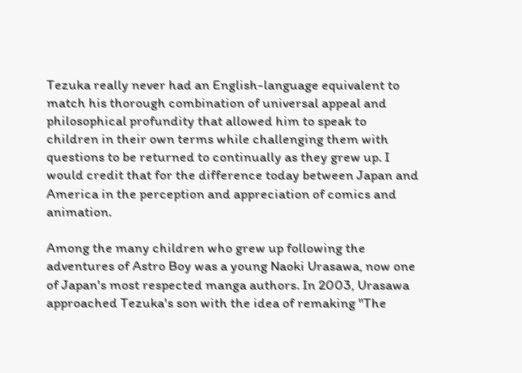Tezuka really never had an English-language equivalent to match his thorough combination of universal appeal and philosophical profundity that allowed him to speak to children in their own terms while challenging them with questions to be returned to continually as they grew up. I would credit that for the difference today between Japan and America in the perception and appreciation of comics and animation.

Among the many children who grew up following the adventures of Astro Boy was a young Naoki Urasawa, now one of Japan's most respected manga authors. In 2003, Urasawa approached Tezuka's son with the idea of remaking "The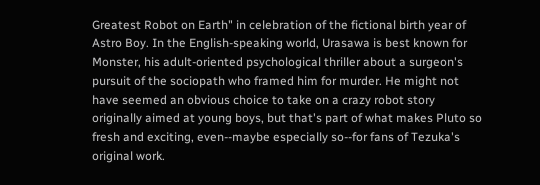Greatest Robot on Earth" in celebration of the fictional birth year of Astro Boy. In the English-speaking world, Urasawa is best known for Monster, his adult-oriented psychological thriller about a surgeon's pursuit of the sociopath who framed him for murder. He might not have seemed an obvious choice to take on a crazy robot story originally aimed at young boys, but that's part of what makes Pluto so fresh and exciting, even--maybe especially so--for fans of Tezuka's original work.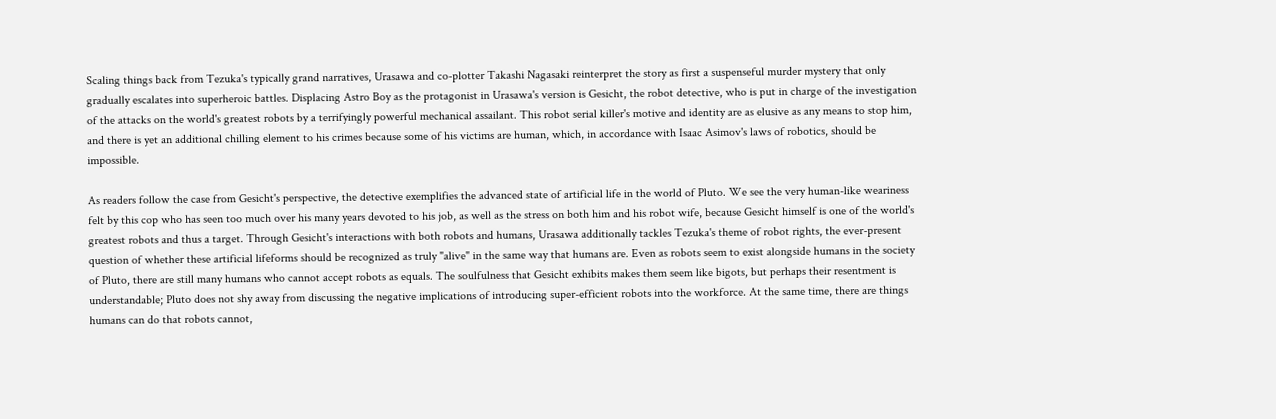Scaling things back from Tezuka's typically grand narratives, Urasawa and co-plotter Takashi Nagasaki reinterpret the story as first a suspenseful murder mystery that only gradually escalates into superheroic battles. Displacing Astro Boy as the protagonist in Urasawa's version is Gesicht, the robot detective, who is put in charge of the investigation of the attacks on the world's greatest robots by a terrifyingly powerful mechanical assailant. This robot serial killer's motive and identity are as elusive as any means to stop him, and there is yet an additional chilling element to his crimes because some of his victims are human, which, in accordance with Isaac Asimov's laws of robotics, should be impossible.

As readers follow the case from Gesicht's perspective, the detective exemplifies the advanced state of artificial life in the world of Pluto. We see the very human-like weariness felt by this cop who has seen too much over his many years devoted to his job, as well as the stress on both him and his robot wife, because Gesicht himself is one of the world's greatest robots and thus a target. Through Gesicht's interactions with both robots and humans, Urasawa additionally tackles Tezuka's theme of robot rights, the ever-present question of whether these artificial lifeforms should be recognized as truly "alive" in the same way that humans are. Even as robots seem to exist alongside humans in the society of Pluto, there are still many humans who cannot accept robots as equals. The soulfulness that Gesicht exhibits makes them seem like bigots, but perhaps their resentment is understandable; Pluto does not shy away from discussing the negative implications of introducing super-efficient robots into the workforce. At the same time, there are things humans can do that robots cannot,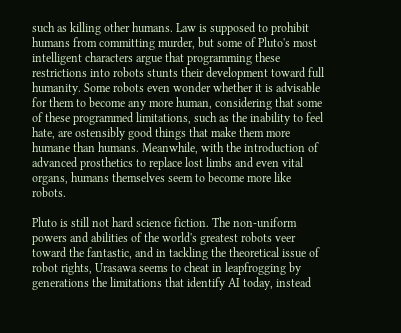such as killing other humans. Law is supposed to prohibit humans from committing murder, but some of Pluto's most intelligent characters argue that programming these restrictions into robots stunts their development toward full humanity. Some robots even wonder whether it is advisable for them to become any more human, considering that some of these programmed limitations, such as the inability to feel hate, are ostensibly good things that make them more humane than humans. Meanwhile, with the introduction of advanced prosthetics to replace lost limbs and even vital organs, humans themselves seem to become more like robots.

Pluto is still not hard science fiction. The non-uniform powers and abilities of the world's greatest robots veer toward the fantastic, and in tackling the theoretical issue of robot rights, Urasawa seems to cheat in leapfrogging by generations the limitations that identify AI today, instead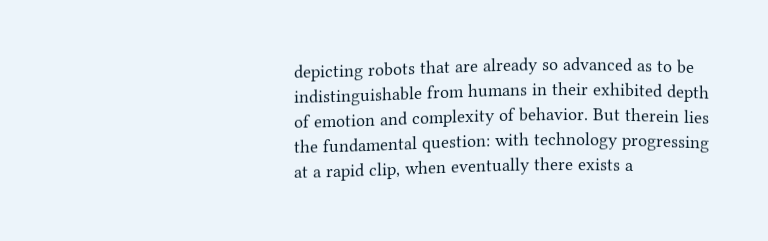depicting robots that are already so advanced as to be indistinguishable from humans in their exhibited depth of emotion and complexity of behavior. But therein lies the fundamental question: with technology progressing at a rapid clip, when eventually there exists a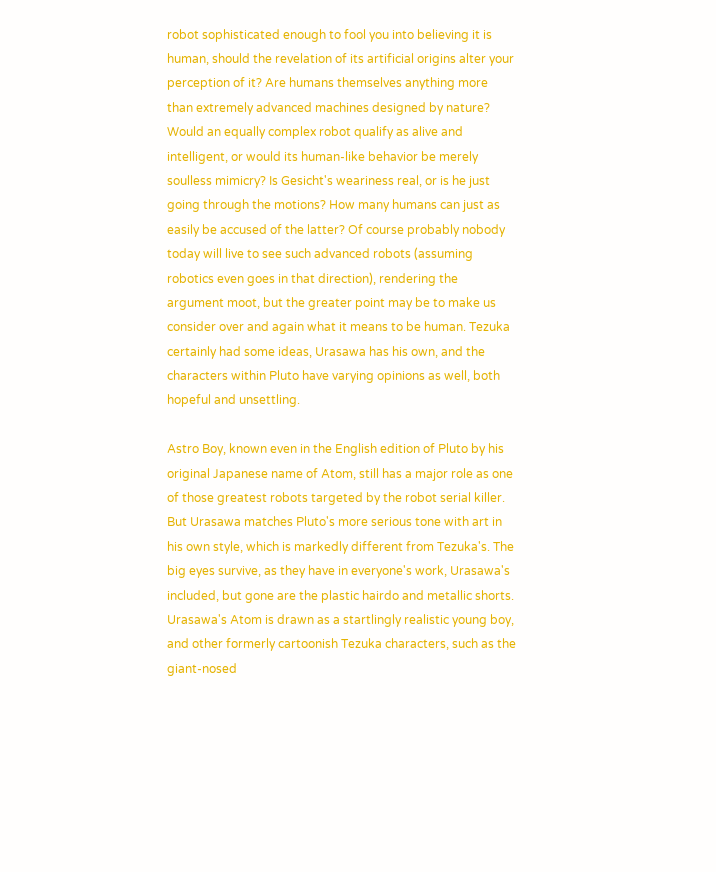robot sophisticated enough to fool you into believing it is human, should the revelation of its artificial origins alter your perception of it? Are humans themselves anything more than extremely advanced machines designed by nature? Would an equally complex robot qualify as alive and intelligent, or would its human-like behavior be merely soulless mimicry? Is Gesicht's weariness real, or is he just going through the motions? How many humans can just as easily be accused of the latter? Of course probably nobody today will live to see such advanced robots (assuming robotics even goes in that direction), rendering the argument moot, but the greater point may be to make us consider over and again what it means to be human. Tezuka certainly had some ideas, Urasawa has his own, and the characters within Pluto have varying opinions as well, both hopeful and unsettling.

Astro Boy, known even in the English edition of Pluto by his original Japanese name of Atom, still has a major role as one of those greatest robots targeted by the robot serial killer. But Urasawa matches Pluto's more serious tone with art in his own style, which is markedly different from Tezuka's. The big eyes survive, as they have in everyone's work, Urasawa's included, but gone are the plastic hairdo and metallic shorts. Urasawa's Atom is drawn as a startlingly realistic young boy, and other formerly cartoonish Tezuka characters, such as the giant-nosed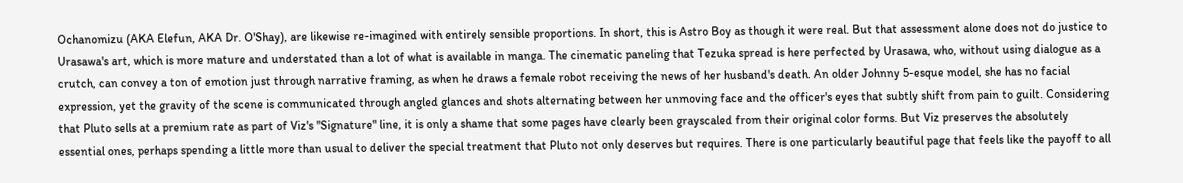Ochanomizu (AKA Elefun, AKA Dr. O'Shay), are likewise re-imagined with entirely sensible proportions. In short, this is Astro Boy as though it were real. But that assessment alone does not do justice to Urasawa's art, which is more mature and understated than a lot of what is available in manga. The cinematic paneling that Tezuka spread is here perfected by Urasawa, who, without using dialogue as a crutch, can convey a ton of emotion just through narrative framing, as when he draws a female robot receiving the news of her husband's death. An older Johnny 5-esque model, she has no facial expression, yet the gravity of the scene is communicated through angled glances and shots alternating between her unmoving face and the officer's eyes that subtly shift from pain to guilt. Considering that Pluto sells at a premium rate as part of Viz's "Signature" line, it is only a shame that some pages have clearly been grayscaled from their original color forms. But Viz preserves the absolutely essential ones, perhaps spending a little more than usual to deliver the special treatment that Pluto not only deserves but requires. There is one particularly beautiful page that feels like the payoff to all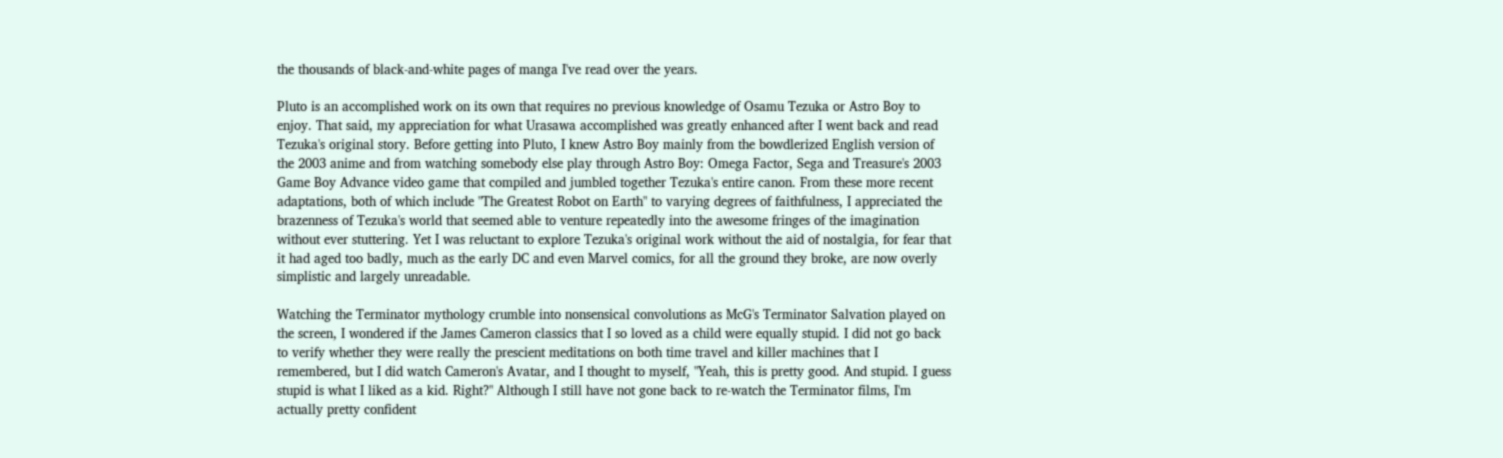the thousands of black-and-white pages of manga I've read over the years.

Pluto is an accomplished work on its own that requires no previous knowledge of Osamu Tezuka or Astro Boy to enjoy. That said, my appreciation for what Urasawa accomplished was greatly enhanced after I went back and read Tezuka's original story. Before getting into Pluto, I knew Astro Boy mainly from the bowdlerized English version of the 2003 anime and from watching somebody else play through Astro Boy: Omega Factor, Sega and Treasure's 2003 Game Boy Advance video game that compiled and jumbled together Tezuka's entire canon. From these more recent adaptations, both of which include "The Greatest Robot on Earth" to varying degrees of faithfulness, I appreciated the brazenness of Tezuka's world that seemed able to venture repeatedly into the awesome fringes of the imagination without ever stuttering. Yet I was reluctant to explore Tezuka's original work without the aid of nostalgia, for fear that it had aged too badly, much as the early DC and even Marvel comics, for all the ground they broke, are now overly simplistic and largely unreadable.

Watching the Terminator mythology crumble into nonsensical convolutions as McG's Terminator Salvation played on the screen, I wondered if the James Cameron classics that I so loved as a child were equally stupid. I did not go back to verify whether they were really the prescient meditations on both time travel and killer machines that I remembered, but I did watch Cameron's Avatar, and I thought to myself, "Yeah, this is pretty good. And stupid. I guess stupid is what I liked as a kid. Right?" Although I still have not gone back to re-watch the Terminator films, I'm actually pretty confident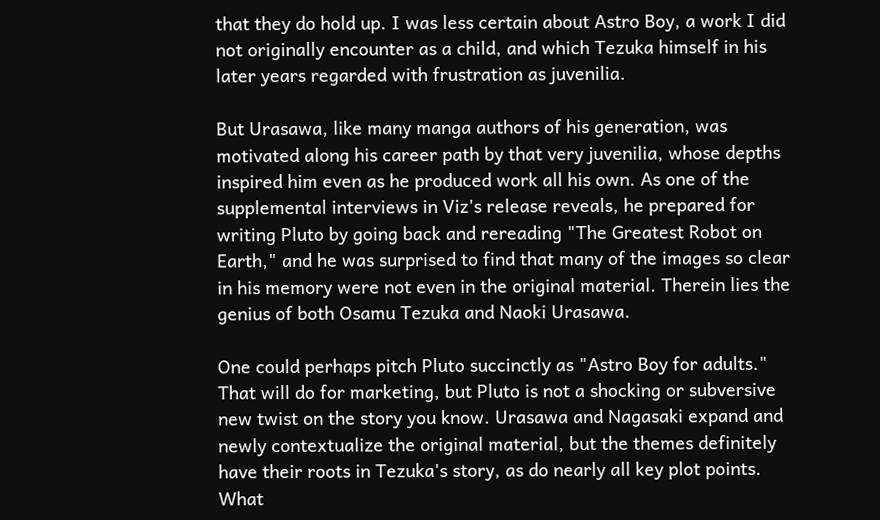that they do hold up. I was less certain about Astro Boy, a work I did not originally encounter as a child, and which Tezuka himself in his later years regarded with frustration as juvenilia.

But Urasawa, like many manga authors of his generation, was motivated along his career path by that very juvenilia, whose depths inspired him even as he produced work all his own. As one of the supplemental interviews in Viz's release reveals, he prepared for writing Pluto by going back and rereading "The Greatest Robot on Earth," and he was surprised to find that many of the images so clear in his memory were not even in the original material. Therein lies the genius of both Osamu Tezuka and Naoki Urasawa.

One could perhaps pitch Pluto succinctly as "Astro Boy for adults." That will do for marketing, but Pluto is not a shocking or subversive new twist on the story you know. Urasawa and Nagasaki expand and newly contextualize the original material, but the themes definitely have their roots in Tezuka's story, as do nearly all key plot points. What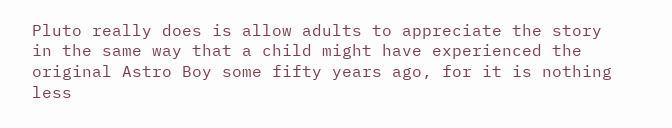Pluto really does is allow adults to appreciate the story in the same way that a child might have experienced the original Astro Boy some fifty years ago, for it is nothing less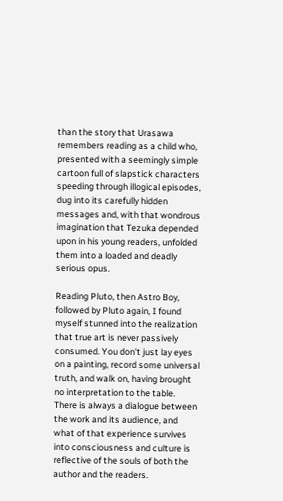than the story that Urasawa remembers reading as a child who, presented with a seemingly simple cartoon full of slapstick characters speeding through illogical episodes, dug into its carefully hidden messages and, with that wondrous imagination that Tezuka depended upon in his young readers, unfolded them into a loaded and deadly serious opus.

Reading Pluto, then Astro Boy, followed by Pluto again, I found myself stunned into the realization that true art is never passively consumed. You don't just lay eyes on a painting, record some universal truth, and walk on, having brought no interpretation to the table. There is always a dialogue between the work and its audience, and what of that experience survives into consciousness and culture is reflective of the souls of both the author and the readers.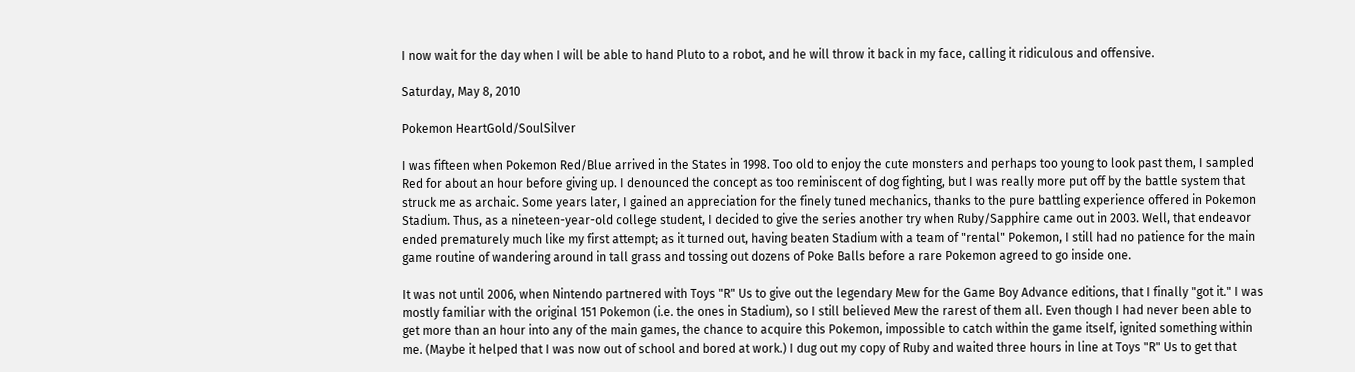I now wait for the day when I will be able to hand Pluto to a robot, and he will throw it back in my face, calling it ridiculous and offensive.

Saturday, May 8, 2010

Pokemon HeartGold/SoulSilver

I was fifteen when Pokemon Red/Blue arrived in the States in 1998. Too old to enjoy the cute monsters and perhaps too young to look past them, I sampled Red for about an hour before giving up. I denounced the concept as too reminiscent of dog fighting, but I was really more put off by the battle system that struck me as archaic. Some years later, I gained an appreciation for the finely tuned mechanics, thanks to the pure battling experience offered in Pokemon Stadium. Thus, as a nineteen-year-old college student, I decided to give the series another try when Ruby/Sapphire came out in 2003. Well, that endeavor ended prematurely much like my first attempt; as it turned out, having beaten Stadium with a team of "rental" Pokemon, I still had no patience for the main game routine of wandering around in tall grass and tossing out dozens of Poke Balls before a rare Pokemon agreed to go inside one.

It was not until 2006, when Nintendo partnered with Toys "R" Us to give out the legendary Mew for the Game Boy Advance editions, that I finally "got it." I was mostly familiar with the original 151 Pokemon (i.e. the ones in Stadium), so I still believed Mew the rarest of them all. Even though I had never been able to get more than an hour into any of the main games, the chance to acquire this Pokemon, impossible to catch within the game itself, ignited something within me. (Maybe it helped that I was now out of school and bored at work.) I dug out my copy of Ruby and waited three hours in line at Toys "R" Us to get that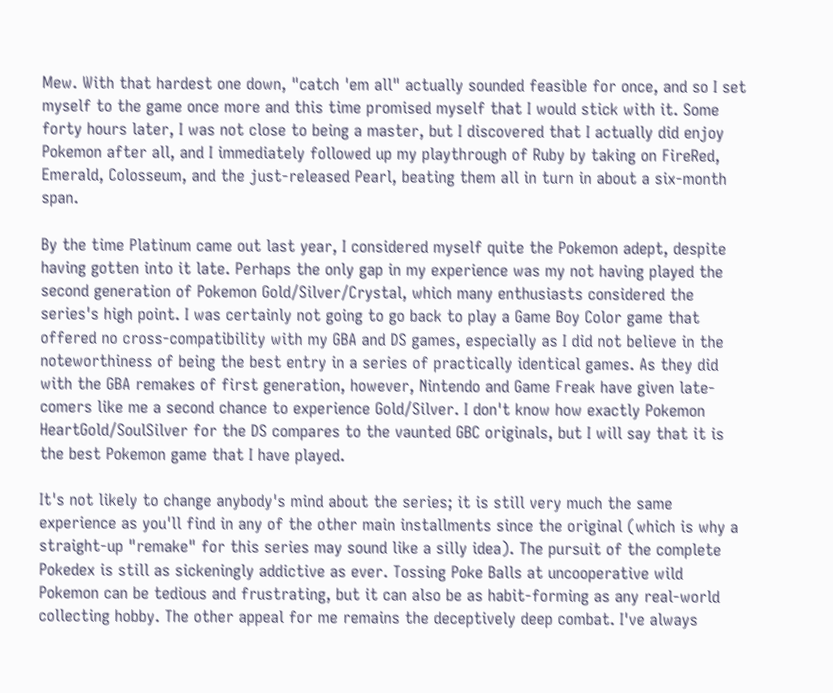Mew. With that hardest one down, "catch 'em all" actually sounded feasible for once, and so I set myself to the game once more and this time promised myself that I would stick with it. Some forty hours later, I was not close to being a master, but I discovered that I actually did enjoy Pokemon after all, and I immediately followed up my playthrough of Ruby by taking on FireRed, Emerald, Colosseum, and the just-released Pearl, beating them all in turn in about a six-month span.

By the time Platinum came out last year, I considered myself quite the Pokemon adept, despite having gotten into it late. Perhaps the only gap in my experience was my not having played the second generation of Pokemon Gold/Silver/Crystal, which many enthusiasts considered the series's high point. I was certainly not going to go back to play a Game Boy Color game that offered no cross-compatibility with my GBA and DS games, especially as I did not believe in the noteworthiness of being the best entry in a series of practically identical games. As they did with the GBA remakes of first generation, however, Nintendo and Game Freak have given late-comers like me a second chance to experience Gold/Silver. I don't know how exactly Pokemon HeartGold/SoulSilver for the DS compares to the vaunted GBC originals, but I will say that it is the best Pokemon game that I have played.

It's not likely to change anybody's mind about the series; it is still very much the same experience as you'll find in any of the other main installments since the original (which is why a straight-up "remake" for this series may sound like a silly idea). The pursuit of the complete Pokedex is still as sickeningly addictive as ever. Tossing Poke Balls at uncooperative wild Pokemon can be tedious and frustrating, but it can also be as habit-forming as any real-world collecting hobby. The other appeal for me remains the deceptively deep combat. I've always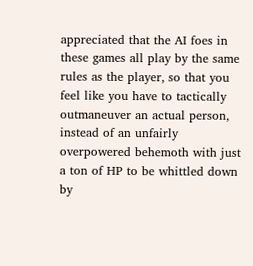appreciated that the AI foes in these games all play by the same rules as the player, so that you feel like you have to tactically outmaneuver an actual person, instead of an unfairly overpowered behemoth with just a ton of HP to be whittled down by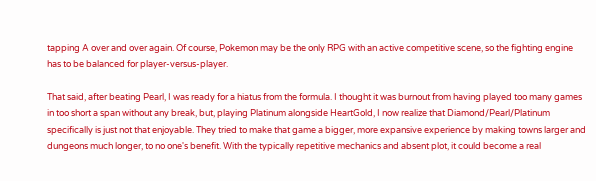tapping A over and over again. Of course, Pokemon may be the only RPG with an active competitive scene, so the fighting engine has to be balanced for player-versus-player.

That said, after beating Pearl, I was ready for a hiatus from the formula. I thought it was burnout from having played too many games in too short a span without any break, but, playing Platinum alongside HeartGold, I now realize that Diamond/Pearl/Platinum specifically is just not that enjoyable. They tried to make that game a bigger, more expansive experience by making towns larger and dungeons much longer, to no one's benefit. With the typically repetitive mechanics and absent plot, it could become a real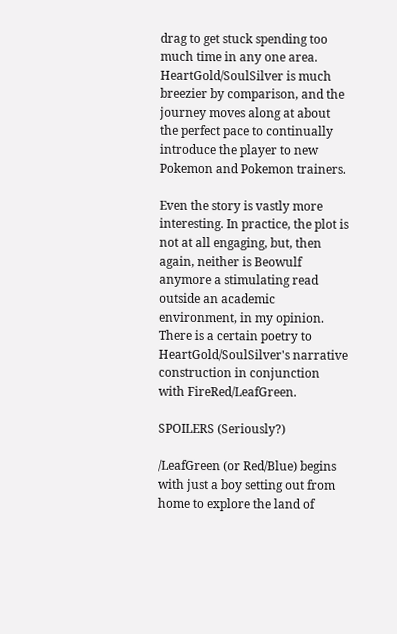drag to get stuck spending too much time in any one area. HeartGold/SoulSilver is much breezier by comparison, and the journey moves along at about the perfect pace to continually introduce the player to new Pokemon and Pokemon trainers.

Even the story is vastly more interesting. In practice, the plot is not at all engaging, but, then again, neither is Beowulf anymore a stimulating read outside an academic environment, in my opinion. There is a certain poetry to HeartGold/SoulSilver's narrative construction in conjunction with FireRed/LeafGreen.

SPOILERS (Seriously?)

/LeafGreen (or Red/Blue) begins with just a boy setting out from home to explore the land of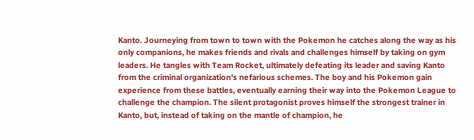Kanto. Journeying from town to town with the Pokemon he catches along the way as his only companions, he makes friends and rivals and challenges himself by taking on gym leaders. He tangles with Team Rocket, ultimately defeating its leader and saving Kanto from the criminal organization's nefarious schemes. The boy and his Pokemon gain experience from these battles, eventually earning their way into the Pokemon League to challenge the champion. The silent protagonist proves himself the strongest trainer in Kanto, but, instead of taking on the mantle of champion, he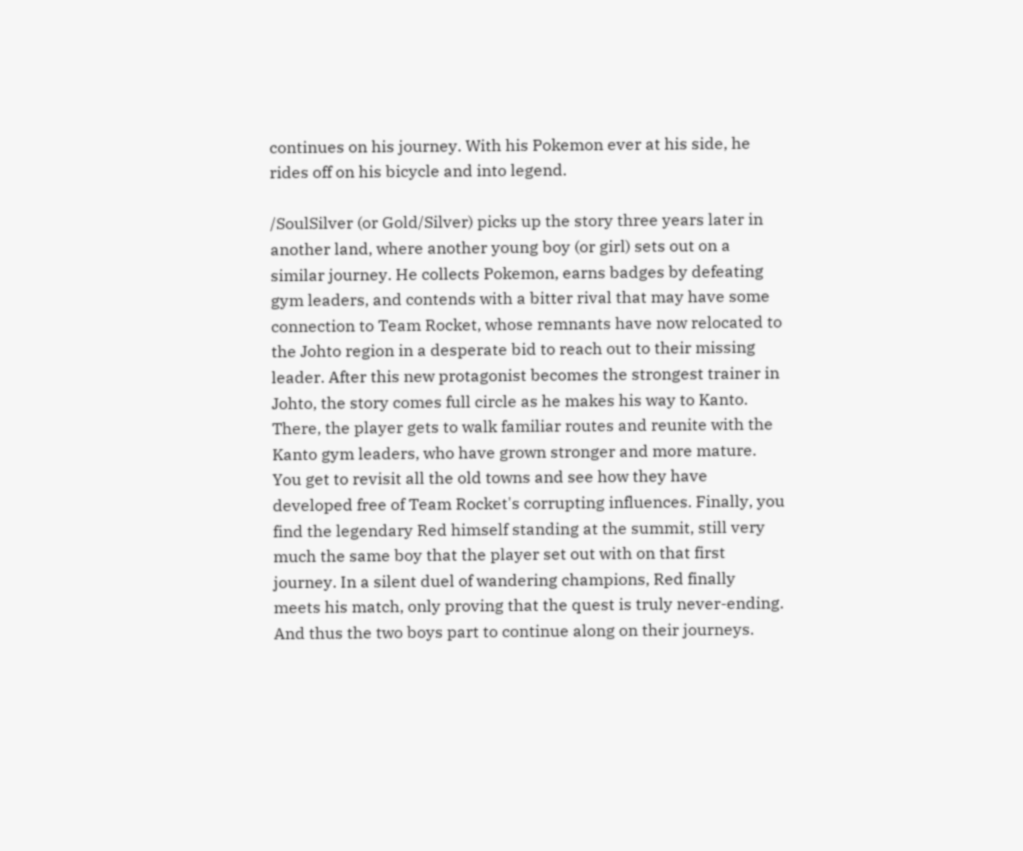continues on his journey. With his Pokemon ever at his side, he rides off on his bicycle and into legend.

/SoulSilver (or Gold/Silver) picks up the story three years later in another land, where another young boy (or girl) sets out on a similar journey. He collects Pokemon, earns badges by defeating gym leaders, and contends with a bitter rival that may have some connection to Team Rocket, whose remnants have now relocated to the Johto region in a desperate bid to reach out to their missing leader. After this new protagonist becomes the strongest trainer in Johto, the story comes full circle as he makes his way to Kanto. There, the player gets to walk familiar routes and reunite with the Kanto gym leaders, who have grown stronger and more mature. You get to revisit all the old towns and see how they have developed free of Team Rocket's corrupting influences. Finally, you find the legendary Red himself standing at the summit, still very much the same boy that the player set out with on that first journey. In a silent duel of wandering champions, Red finally meets his match, only proving that the quest is truly never-ending. And thus the two boys part to continue along on their journeys.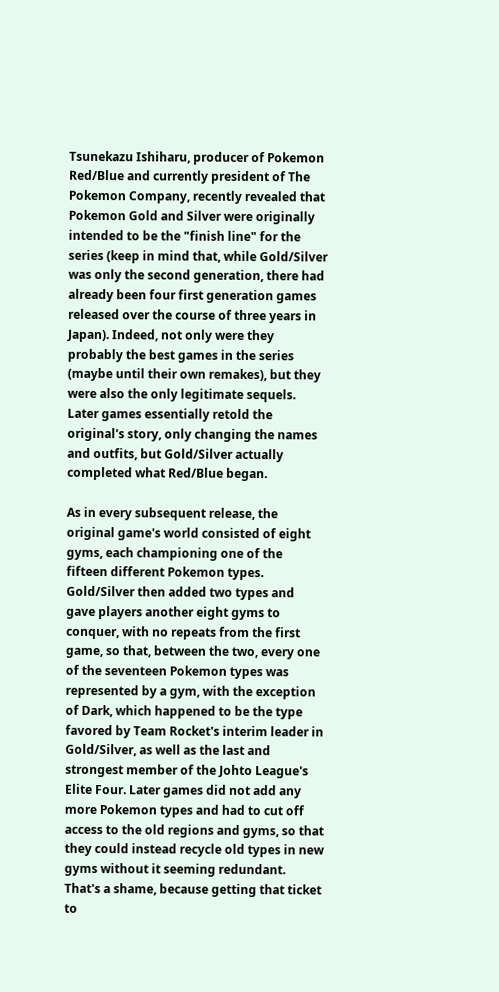Tsunekazu Ishiharu, producer of Pokemon Red/Blue and currently president of The Pokemon Company, recently revealed that Pokemon Gold and Silver were originally intended to be the "finish line" for the series (keep in mind that, while Gold/Silver was only the second generation, there had already been four first generation games released over the course of three years in Japan). Indeed, not only were they probably the best games in the series (maybe until their own remakes), but they were also the only legitimate sequels. Later games essentially retold the original's story, only changing the names and outfits, but Gold/Silver actually completed what Red/Blue began.

As in every subsequent release, the original game's world consisted of eight gyms, each championing one of the fifteen different Pokemon types. Gold/Silver then added two types and gave players another eight gyms to conquer, with no repeats from the first game, so that, between the two, every one of the seventeen Pokemon types was represented by a gym, with the exception of Dark, which happened to be the type favored by Team Rocket's interim leader in Gold/Silver, as well as the last and strongest member of the Johto League's Elite Four. Later games did not add any more Pokemon types and had to cut off access to the old regions and gyms, so that they could instead recycle old types in new gyms without it seeming redundant. That's a shame, because getting that ticket to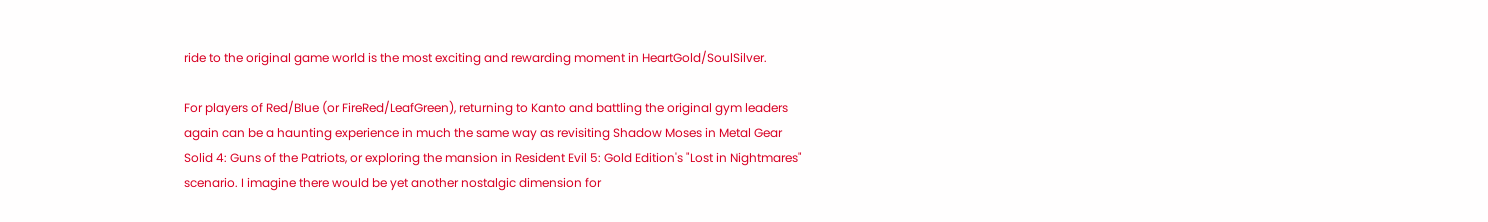ride to the original game world is the most exciting and rewarding moment in HeartGold/SoulSilver.

For players of Red/Blue (or FireRed/LeafGreen), returning to Kanto and battling the original gym leaders again can be a haunting experience in much the same way as revisiting Shadow Moses in Metal Gear Solid 4: Guns of the Patriots, or exploring the mansion in Resident Evil 5: Gold Edition's "Lost in Nightmares" scenario. I imagine there would be yet another nostalgic dimension for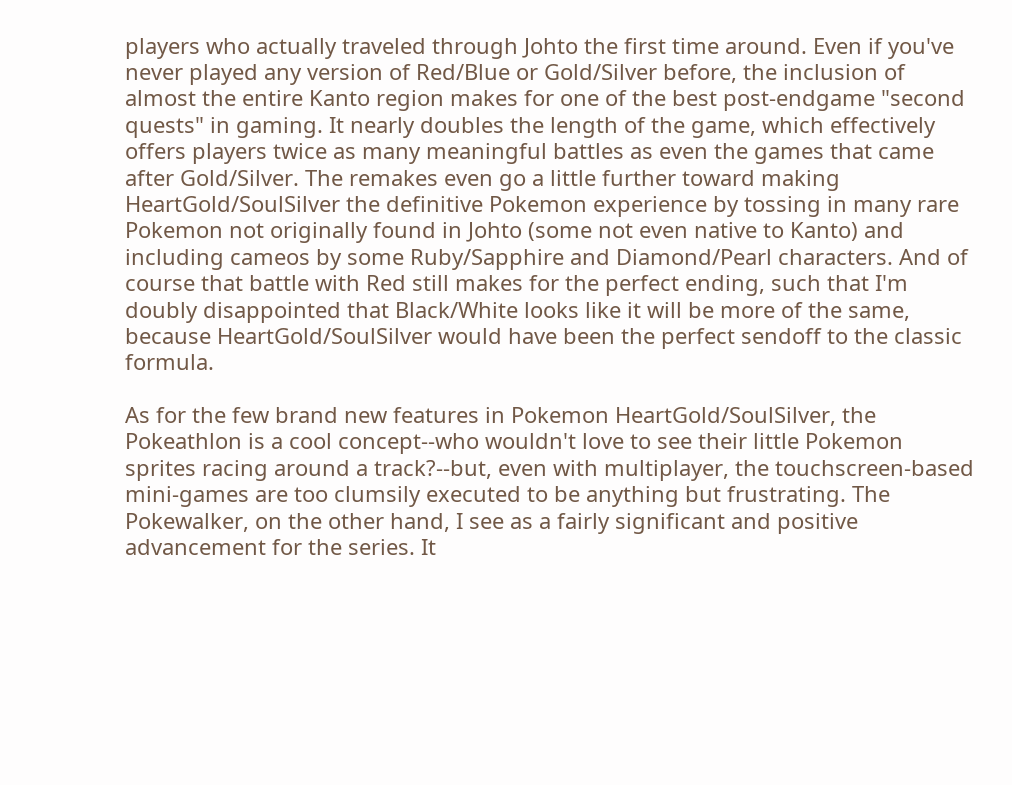players who actually traveled through Johto the first time around. Even if you've never played any version of Red/Blue or Gold/Silver before, the inclusion of almost the entire Kanto region makes for one of the best post-endgame "second quests" in gaming. It nearly doubles the length of the game, which effectively offers players twice as many meaningful battles as even the games that came after Gold/Silver. The remakes even go a little further toward making HeartGold/SoulSilver the definitive Pokemon experience by tossing in many rare Pokemon not originally found in Johto (some not even native to Kanto) and including cameos by some Ruby/Sapphire and Diamond/Pearl characters. And of course that battle with Red still makes for the perfect ending, such that I'm doubly disappointed that Black/White looks like it will be more of the same, because HeartGold/SoulSilver would have been the perfect sendoff to the classic formula.

As for the few brand new features in Pokemon HeartGold/SoulSilver, the Pokeathlon is a cool concept--who wouldn't love to see their little Pokemon sprites racing around a track?--but, even with multiplayer, the touchscreen-based mini-games are too clumsily executed to be anything but frustrating. The Pokewalker, on the other hand, I see as a fairly significant and positive advancement for the series. It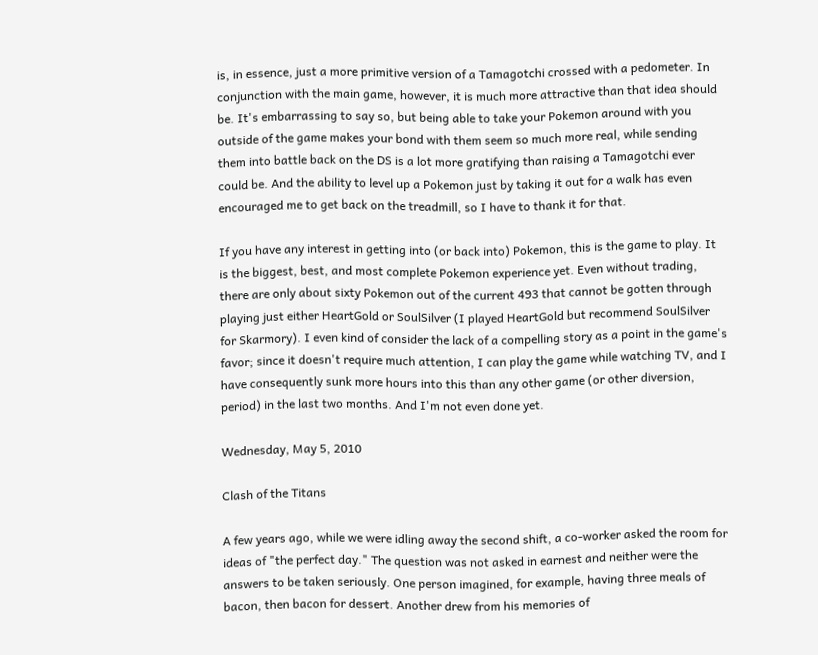is, in essence, just a more primitive version of a Tamagotchi crossed with a pedometer. In conjunction with the main game, however, it is much more attractive than that idea should be. It's embarrassing to say so, but being able to take your Pokemon around with you outside of the game makes your bond with them seem so much more real, while sending them into battle back on the DS is a lot more gratifying than raising a Tamagotchi ever could be. And the ability to level up a Pokemon just by taking it out for a walk has even encouraged me to get back on the treadmill, so I have to thank it for that.

If you have any interest in getting into (or back into) Pokemon, this is the game to play. It is the biggest, best, and most complete Pokemon experience yet. Even without trading, there are only about sixty Pokemon out of the current 493 that cannot be gotten through playing just either HeartGold or SoulSilver (I played HeartGold but recommend SoulSilver for Skarmory). I even kind of consider the lack of a compelling story as a point in the game's favor; since it doesn't require much attention, I can play the game while watching TV, and I have consequently sunk more hours into this than any other game (or other diversion, period) in the last two months. And I'm not even done yet.

Wednesday, May 5, 2010

Clash of the Titans

A few years ago, while we were idling away the second shift, a co-worker asked the room for ideas of "the perfect day." The question was not asked in earnest and neither were the answers to be taken seriously. One person imagined, for example, having three meals of bacon, then bacon for dessert. Another drew from his memories of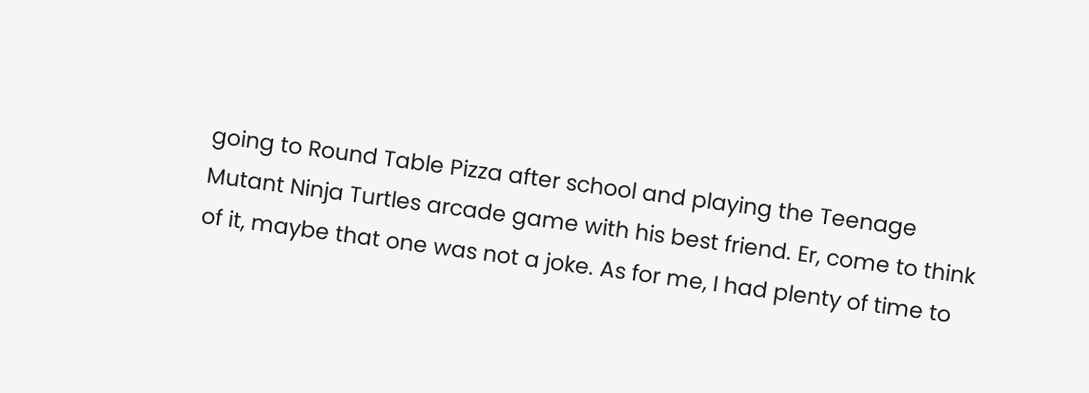going to Round Table Pizza after school and playing the Teenage Mutant Ninja Turtles arcade game with his best friend. Er, come to think of it, maybe that one was not a joke. As for me, I had plenty of time to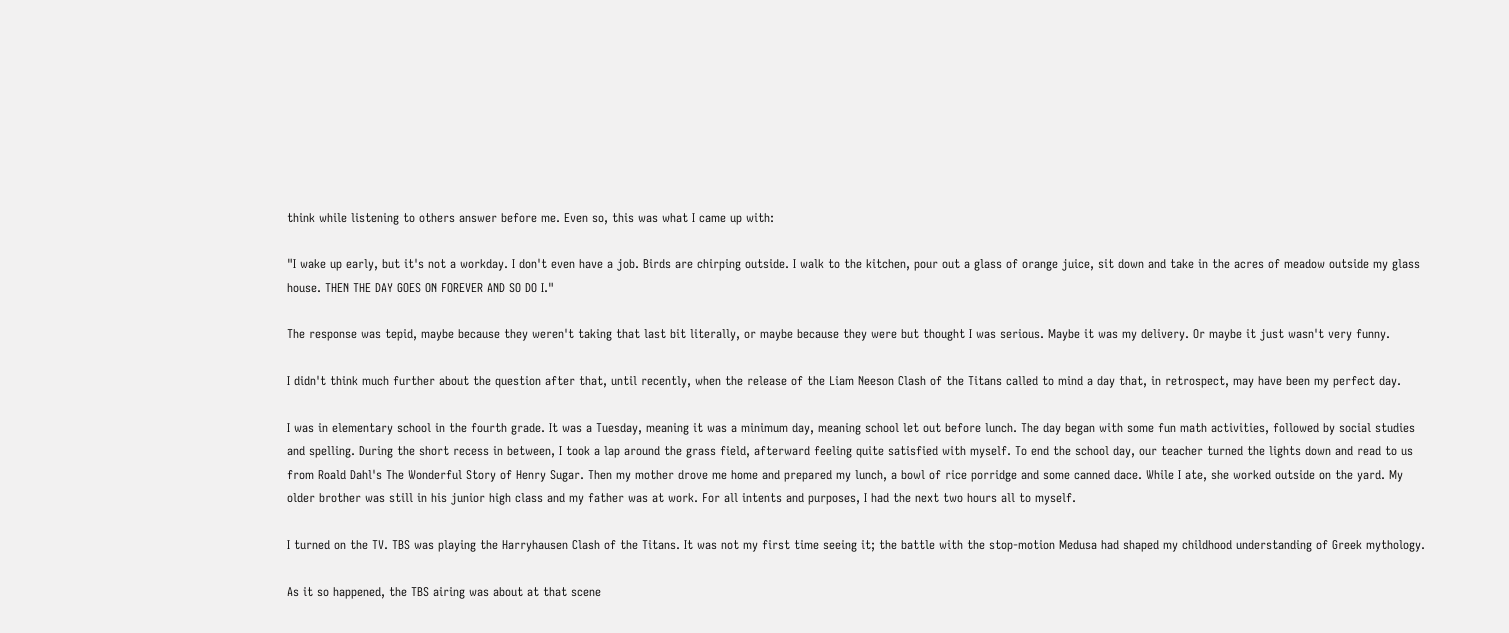think while listening to others answer before me. Even so, this was what I came up with:

"I wake up early, but it's not a workday. I don't even have a job. Birds are chirping outside. I walk to the kitchen, pour out a glass of orange juice, sit down and take in the acres of meadow outside my glass house. THEN THE DAY GOES ON FOREVER AND SO DO I."

The response was tepid, maybe because they weren't taking that last bit literally, or maybe because they were but thought I was serious. Maybe it was my delivery. Or maybe it just wasn't very funny.

I didn't think much further about the question after that, until recently, when the release of the Liam Neeson Clash of the Titans called to mind a day that, in retrospect, may have been my perfect day.

I was in elementary school in the fourth grade. It was a Tuesday, meaning it was a minimum day, meaning school let out before lunch. The day began with some fun math activities, followed by social studies and spelling. During the short recess in between, I took a lap around the grass field, afterward feeling quite satisfied with myself. To end the school day, our teacher turned the lights down and read to us from Roald Dahl's The Wonderful Story of Henry Sugar. Then my mother drove me home and prepared my lunch, a bowl of rice porridge and some canned dace. While I ate, she worked outside on the yard. My older brother was still in his junior high class and my father was at work. For all intents and purposes, I had the next two hours all to myself.

I turned on the TV. TBS was playing the Harryhausen Clash of the Titans. It was not my first time seeing it; the battle with the stop-motion Medusa had shaped my childhood understanding of Greek mythology.

As it so happened, the TBS airing was about at that scene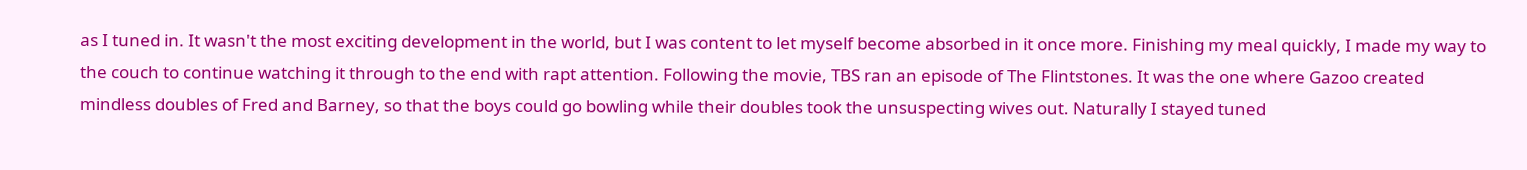as I tuned in. It wasn't the most exciting development in the world, but I was content to let myself become absorbed in it once more. Finishing my meal quickly, I made my way to the couch to continue watching it through to the end with rapt attention. Following the movie, TBS ran an episode of The Flintstones. It was the one where Gazoo created mindless doubles of Fred and Barney, so that the boys could go bowling while their doubles took the unsuspecting wives out. Naturally I stayed tuned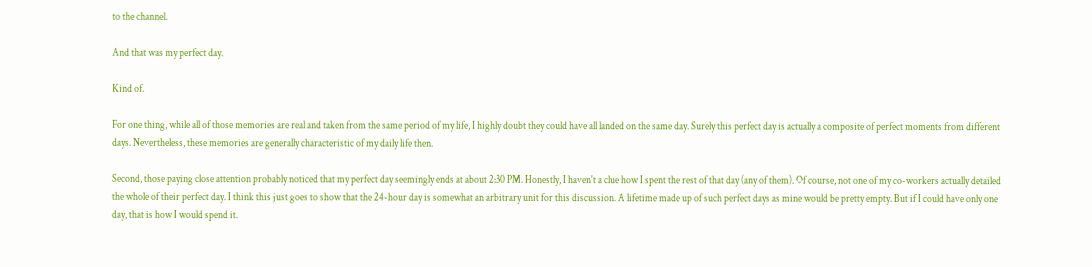to the channel.

And that was my perfect day.

Kind of.

For one thing, while all of those memories are real and taken from the same period of my life, I highly doubt they could have all landed on the same day. Surely this perfect day is actually a composite of perfect moments from different days. Nevertheless, these memories are generally characteristic of my daily life then.

Second, those paying close attention probably noticed that my perfect day seemingly ends at about 2:30 PM. Honestly, I haven't a clue how I spent the rest of that day (any of them). Of course, not one of my co-workers actually detailed the whole of their perfect day. I think this just goes to show that the 24-hour day is somewhat an arbitrary unit for this discussion. A lifetime made up of such perfect days as mine would be pretty empty. But if I could have only one day, that is how I would spend it.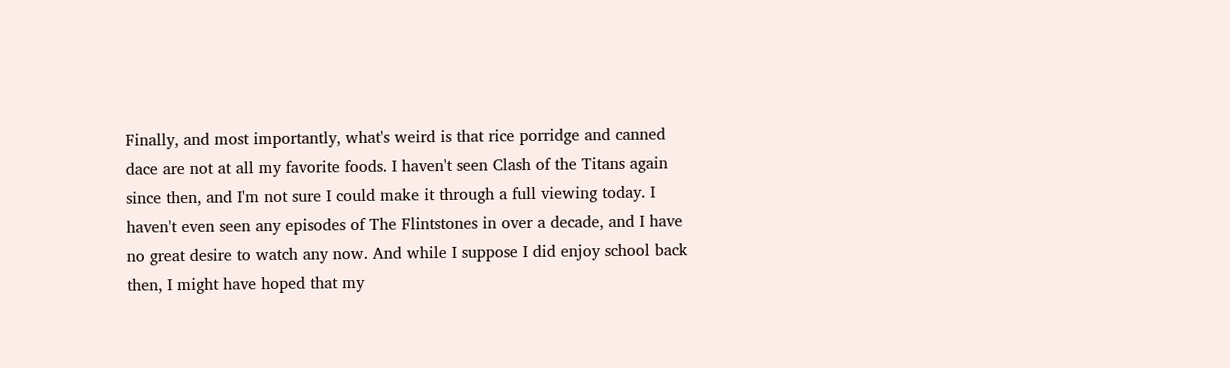Finally, and most importantly, what's weird is that rice porridge and canned dace are not at all my favorite foods. I haven't seen Clash of the Titans again since then, and I'm not sure I could make it through a full viewing today. I haven't even seen any episodes of The Flintstones in over a decade, and I have no great desire to watch any now. And while I suppose I did enjoy school back then, I might have hoped that my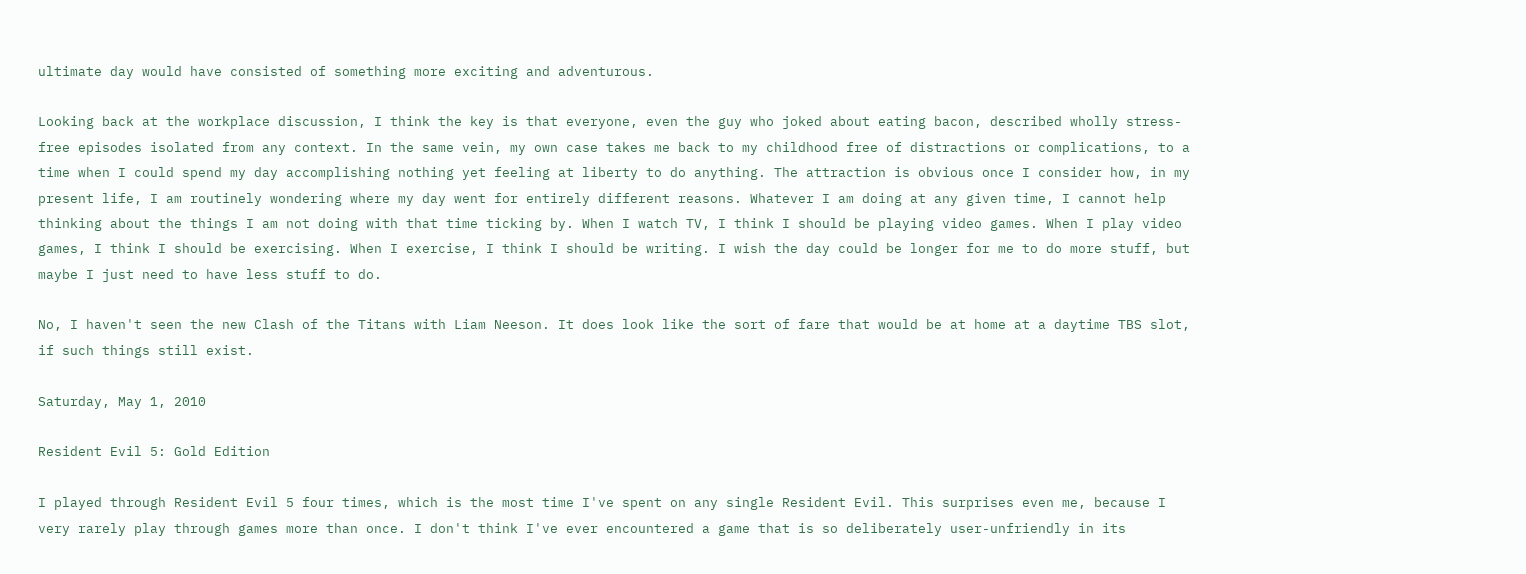ultimate day would have consisted of something more exciting and adventurous.

Looking back at the workplace discussion, I think the key is that everyone, even the guy who joked about eating bacon, described wholly stress-free episodes isolated from any context. In the same vein, my own case takes me back to my childhood free of distractions or complications, to a time when I could spend my day accomplishing nothing yet feeling at liberty to do anything. The attraction is obvious once I consider how, in my present life, I am routinely wondering where my day went for entirely different reasons. Whatever I am doing at any given time, I cannot help thinking about the things I am not doing with that time ticking by. When I watch TV, I think I should be playing video games. When I play video games, I think I should be exercising. When I exercise, I think I should be writing. I wish the day could be longer for me to do more stuff, but maybe I just need to have less stuff to do.

No, I haven't seen the new Clash of the Titans with Liam Neeson. It does look like the sort of fare that would be at home at a daytime TBS slot, if such things still exist.

Saturday, May 1, 2010

Resident Evil 5: Gold Edition

I played through Resident Evil 5 four times, which is the most time I've spent on any single Resident Evil. This surprises even me, because I very rarely play through games more than once. I don't think I've ever encountered a game that is so deliberately user-unfriendly in its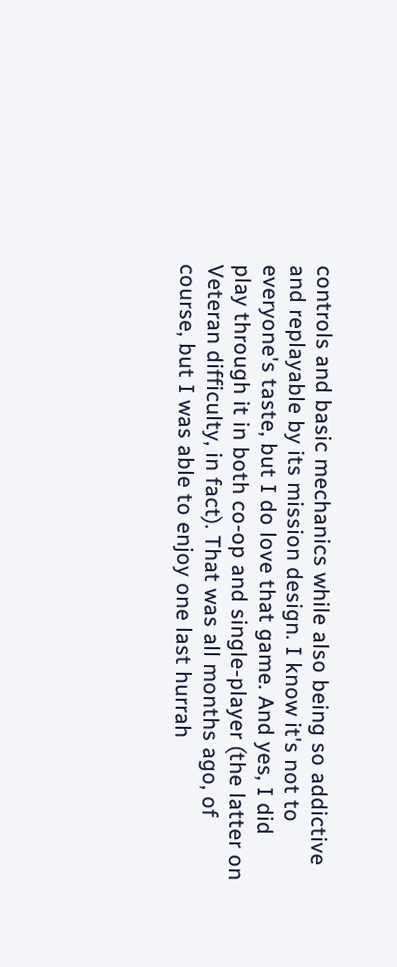controls and basic mechanics while also being so addictive and replayable by its mission design. I know it's not to everyone's taste, but I do love that game. And yes, I did play through it in both co-op and single-player (the latter on Veteran difficulty, in fact). That was all months ago, of course, but I was able to enjoy one last hurrah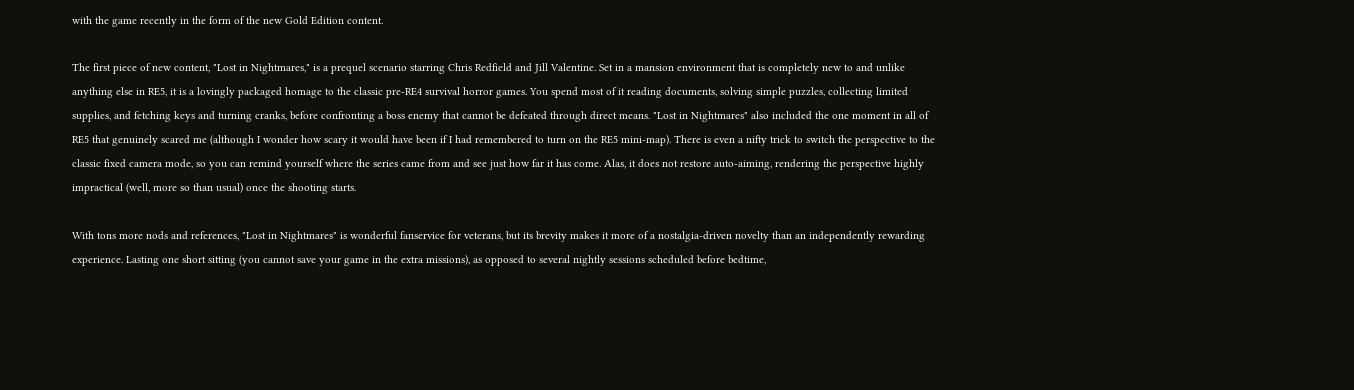with the game recently in the form of the new Gold Edition content.

The first piece of new content, "Lost in Nightmares," is a prequel scenario starring Chris Redfield and Jill Valentine. Set in a mansion environment that is completely new to and unlike anything else in RE5, it is a lovingly packaged homage to the classic pre-RE4 survival horror games. You spend most of it reading documents, solving simple puzzles, collecting limited supplies, and fetching keys and turning cranks, before confronting a boss enemy that cannot be defeated through direct means. "Lost in Nightmares" also included the one moment in all of RE5 that genuinely scared me (although I wonder how scary it would have been if I had remembered to turn on the RE5 mini-map). There is even a nifty trick to switch the perspective to the classic fixed camera mode, so you can remind yourself where the series came from and see just how far it has come. Alas, it does not restore auto-aiming, rendering the perspective highly impractical (well, more so than usual) once the shooting starts.

With tons more nods and references, "Lost in Nightmares" is wonderful fanservice for veterans, but its brevity makes it more of a nostalgia-driven novelty than an independently rewarding experience. Lasting one short sitting (you cannot save your game in the extra missions), as opposed to several nightly sessions scheduled before bedtime,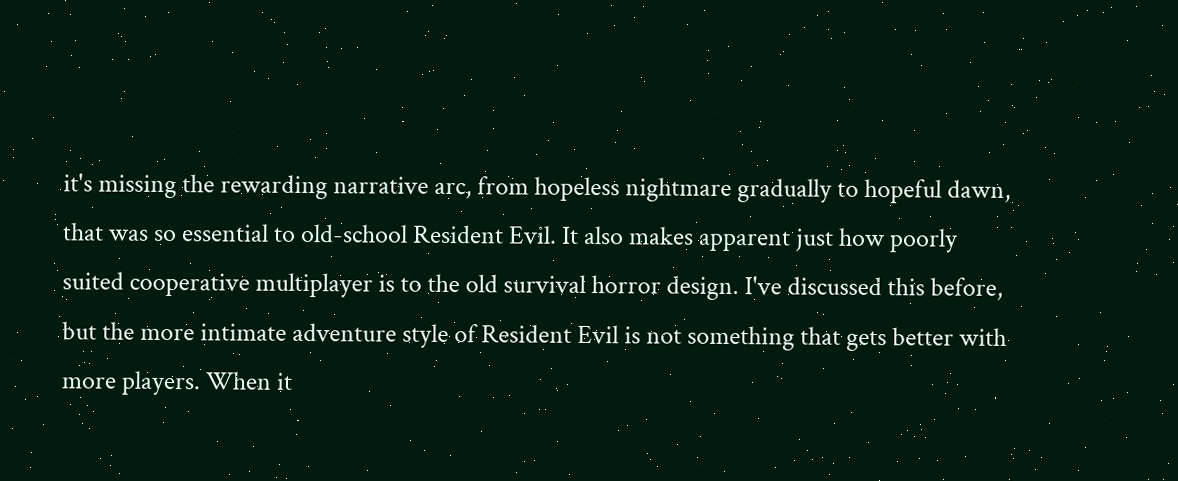it's missing the rewarding narrative arc, from hopeless nightmare gradually to hopeful dawn, that was so essential to old-school Resident Evil. It also makes apparent just how poorly suited cooperative multiplayer is to the old survival horror design. I've discussed this before, but the more intimate adventure style of Resident Evil is not something that gets better with more players. When it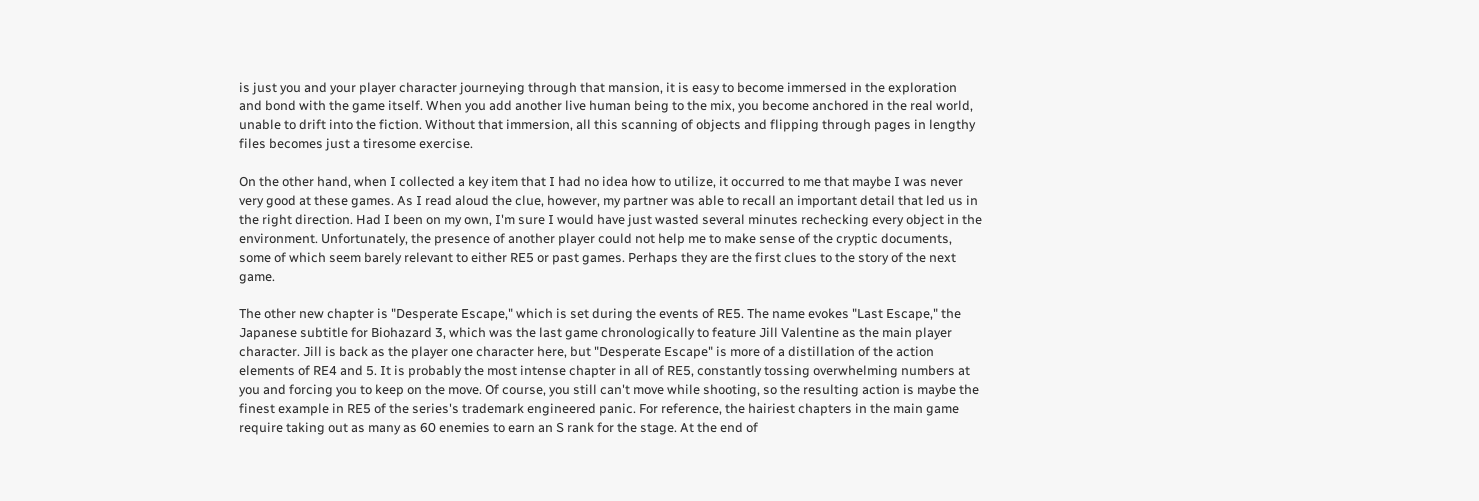is just you and your player character journeying through that mansion, it is easy to become immersed in the exploration and bond with the game itself. When you add another live human being to the mix, you become anchored in the real world, unable to drift into the fiction. Without that immersion, all this scanning of objects and flipping through pages in lengthy files becomes just a tiresome exercise.

On the other hand, when I collected a key item that I had no idea how to utilize, it occurred to me that maybe I was never very good at these games. As I read aloud the clue, however, my partner was able to recall an important detail that led us in the right direction. Had I been on my own, I'm sure I would have just wasted several minutes rechecking every object in the environment. Unfortunately, the presence of another player could not help me to make sense of the cryptic documents, some of which seem barely relevant to either RE5 or past games. Perhaps they are the first clues to the story of the next game.

The other new chapter is "Desperate Escape," which is set during the events of RE5. The name evokes "Last Escape," the Japanese subtitle for Biohazard 3, which was the last game chronologically to feature Jill Valentine as the main player character. Jill is back as the player one character here, but "Desperate Escape" is more of a distillation of the action elements of RE4 and 5. It is probably the most intense chapter in all of RE5, constantly tossing overwhelming numbers at you and forcing you to keep on the move. Of course, you still can't move while shooting, so the resulting action is maybe the finest example in RE5 of the series's trademark engineered panic. For reference, the hairiest chapters in the main game require taking out as many as 60 enemies to earn an S rank for the stage. At the end of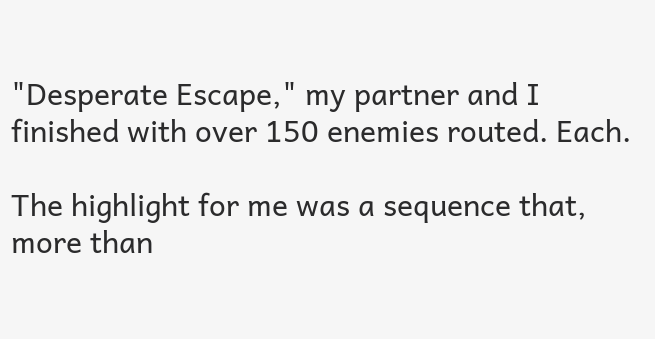"Desperate Escape," my partner and I finished with over 150 enemies routed. Each.

The highlight for me was a sequence that, more than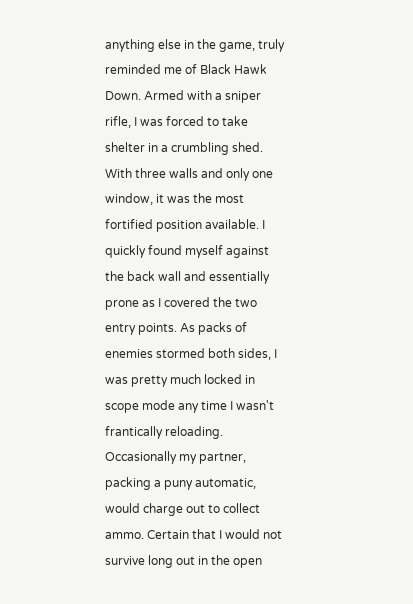anything else in the game, truly reminded me of Black Hawk Down. Armed with a sniper rifle, I was forced to take shelter in a crumbling shed. With three walls and only one window, it was the most fortified position available. I quickly found myself against the back wall and essentially prone as I covered the two entry points. As packs of enemies stormed both sides, I was pretty much locked in scope mode any time I wasn't frantically reloading. Occasionally my partner, packing a puny automatic, would charge out to collect ammo. Certain that I would not survive long out in the open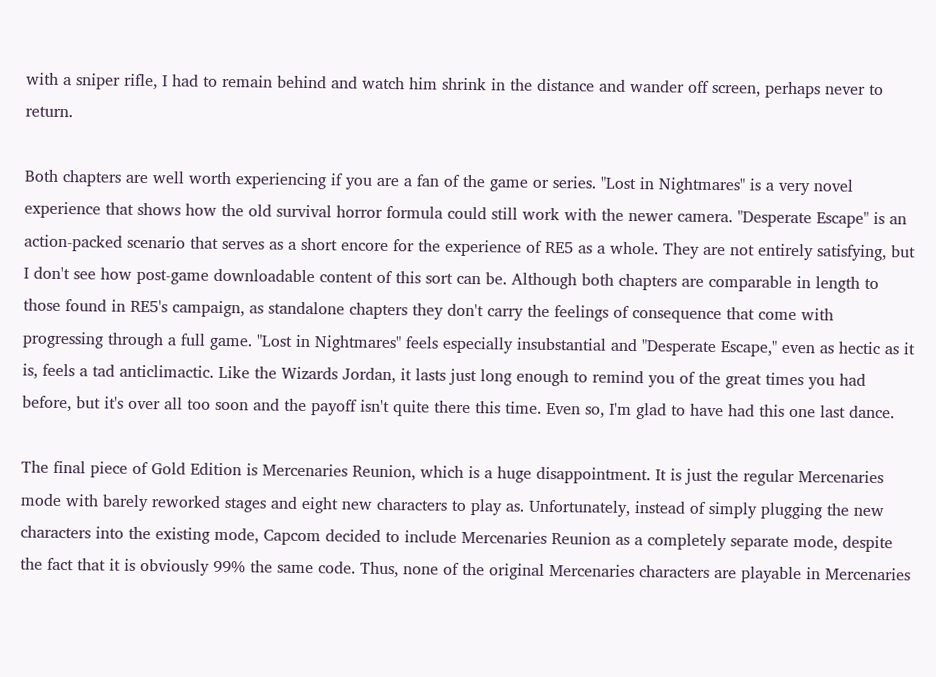with a sniper rifle, I had to remain behind and watch him shrink in the distance and wander off screen, perhaps never to return.

Both chapters are well worth experiencing if you are a fan of the game or series. "Lost in Nightmares" is a very novel experience that shows how the old survival horror formula could still work with the newer camera. "Desperate Escape" is an action-packed scenario that serves as a short encore for the experience of RE5 as a whole. They are not entirely satisfying, but I don't see how post-game downloadable content of this sort can be. Although both chapters are comparable in length to those found in RE5's campaign, as standalone chapters they don't carry the feelings of consequence that come with progressing through a full game. "Lost in Nightmares" feels especially insubstantial and "Desperate Escape," even as hectic as it is, feels a tad anticlimactic. Like the Wizards Jordan, it lasts just long enough to remind you of the great times you had before, but it's over all too soon and the payoff isn't quite there this time. Even so, I'm glad to have had this one last dance.

The final piece of Gold Edition is Mercenaries Reunion, which is a huge disappointment. It is just the regular Mercenaries mode with barely reworked stages and eight new characters to play as. Unfortunately, instead of simply plugging the new characters into the existing mode, Capcom decided to include Mercenaries Reunion as a completely separate mode, despite the fact that it is obviously 99% the same code. Thus, none of the original Mercenaries characters are playable in Mercenaries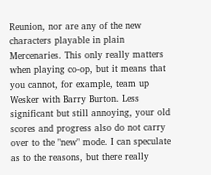Reunion, nor are any of the new characters playable in plain Mercenaries. This only really matters when playing co-op, but it means that you cannot, for example, team up Wesker with Barry Burton. Less significant but still annoying, your old scores and progress also do not carry over to the "new" mode. I can speculate as to the reasons, but there really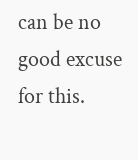can be no good excuse for this.